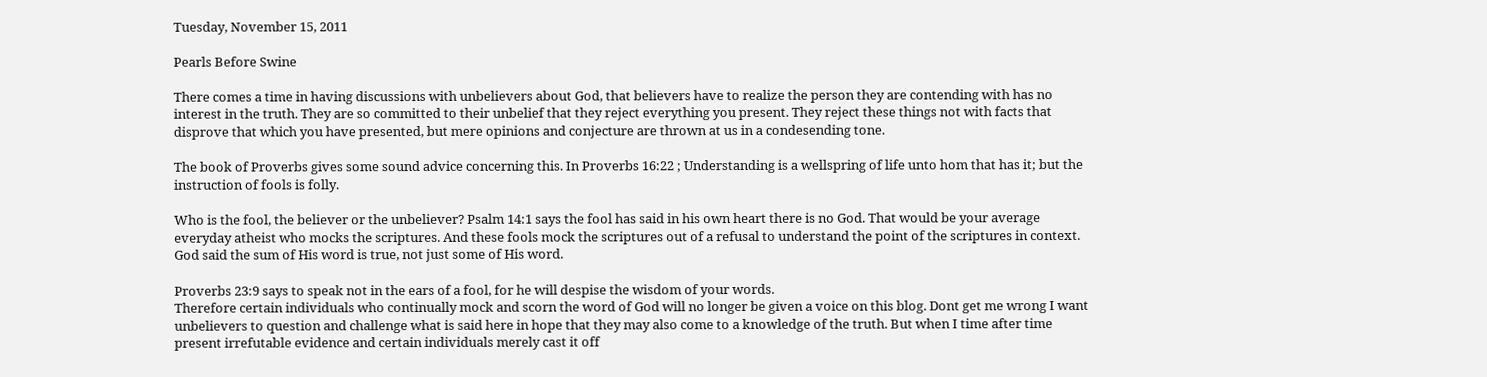Tuesday, November 15, 2011

Pearls Before Swine

There comes a time in having discussions with unbelievers about God, that believers have to realize the person they are contending with has no interest in the truth. They are so committed to their unbelief that they reject everything you present. They reject these things not with facts that disprove that which you have presented, but mere opinions and conjecture are thrown at us in a condesending tone.

The book of Proverbs gives some sound advice concerning this. In Proverbs 16:22 ; Understanding is a wellspring of life unto hom that has it; but the instruction of fools is folly.

Who is the fool, the believer or the unbeliever? Psalm 14:1 says the fool has said in his own heart there is no God. That would be your average everyday atheist who mocks the scriptures. And these fools mock the scriptures out of a refusal to understand the point of the scriptures in context. God said the sum of His word is true, not just some of His word.

Proverbs 23:9 says to speak not in the ears of a fool, for he will despise the wisdom of your words.
Therefore certain individuals who continually mock and scorn the word of God will no longer be given a voice on this blog. Dont get me wrong I want unbelievers to question and challenge what is said here in hope that they may also come to a knowledge of the truth. But when I time after time present irrefutable evidence and certain individuals merely cast it off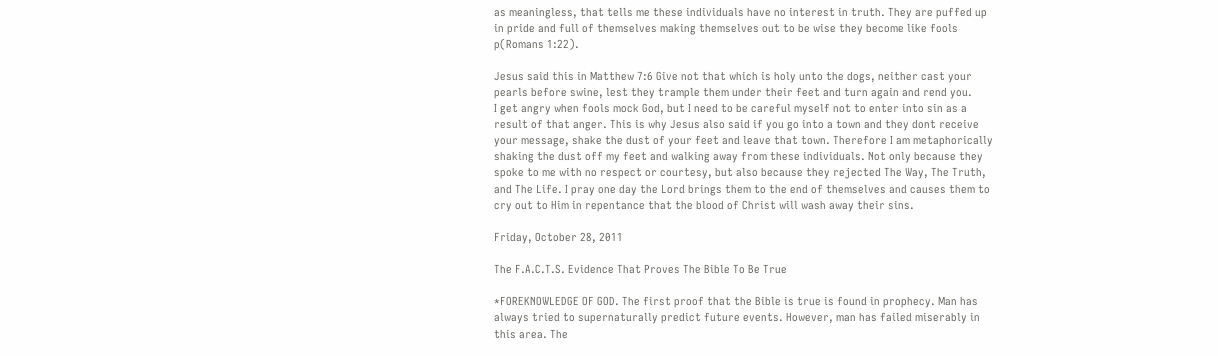as meaningless, that tells me these individuals have no interest in truth. They are puffed up in pride and full of themselves making themselves out to be wise they become like fools p(Romans 1:22).

Jesus said this in Matthew 7:6 Give not that which is holy unto the dogs, neither cast your pearls before swine, lest they trample them under their feet and turn again and rend you.
I get angry when fools mock God, but I need to be careful myself not to enter into sin as a result of that anger. This is why Jesus also said if you go into a town and they dont receive your message, shake the dust of your feet and leave that town. Therefore I am metaphorically shaking the dust off my feet and walking away from these individuals. Not only because they spoke to me with no respect or courtesy, but also because they rejected The Way, The Truth, and The Life. I pray one day the Lord brings them to the end of themselves and causes them to cry out to Him in repentance that the blood of Christ will wash away their sins.

Friday, October 28, 2011

The F.A.C.T.S. Evidence That Proves The Bible To Be True

*FOREKNOWLEDGE OF GOD. The first proof that the Bible is true is found in prophecy. Man has always tried to supernaturally predict future events. However, man has failed miserably in this area. The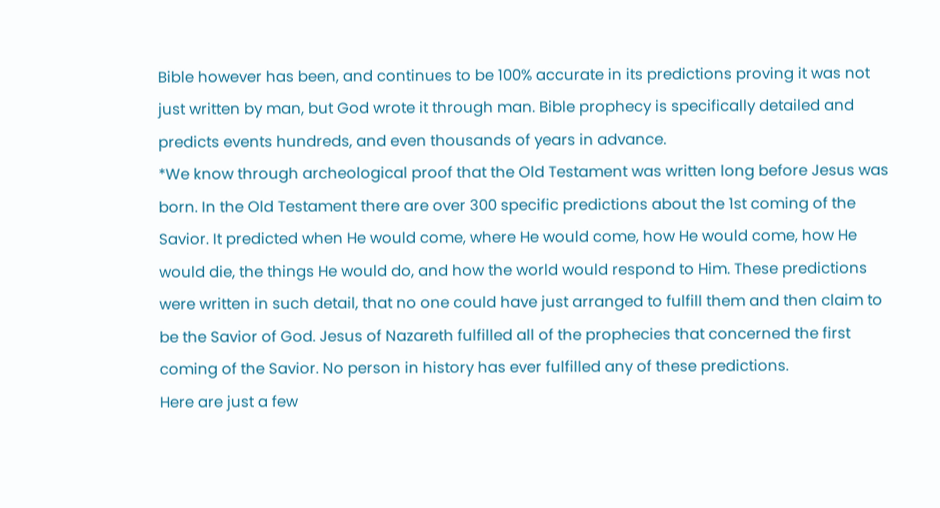Bible however has been, and continues to be 100% accurate in its predictions proving it was not just written by man, but God wrote it through man. Bible prophecy is specifically detailed and predicts events hundreds, and even thousands of years in advance.
*We know through archeological proof that the Old Testament was written long before Jesus was born. In the Old Testament there are over 300 specific predictions about the 1st coming of the Savior. It predicted when He would come, where He would come, how He would come, how He would die, the things He would do, and how the world would respond to Him. These predictions were written in such detail, that no one could have just arranged to fulfill them and then claim to be the Savior of God. Jesus of Nazareth fulfilled all of the prophecies that concerned the first coming of the Savior. No person in history has ever fulfilled any of these predictions.
Here are just a few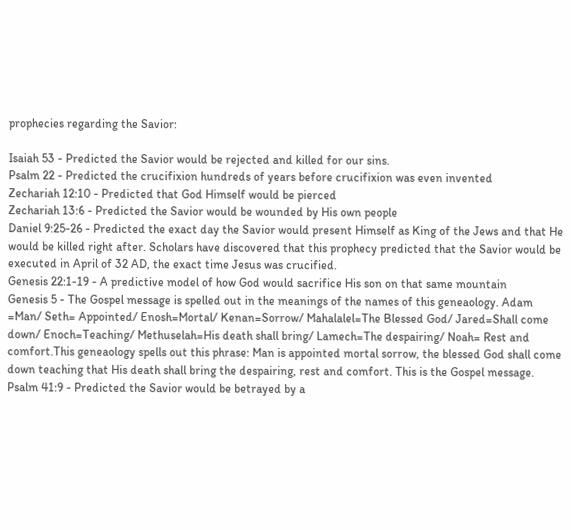prophecies regarding the Savior:

Isaiah 53 - Predicted the Savior would be rejected and killed for our sins.
Psalm 22 - Predicted the crucifixion hundreds of years before crucifixion was even invented
Zechariah 12:10 - Predicted that God Himself would be pierced
Zechariah 13:6 - Predicted the Savior would be wounded by His own people
Daniel 9:25-26 - Predicted the exact day the Savior would present Himself as King of the Jews and that He would be killed right after. Scholars have discovered that this prophecy predicted that the Savior would be executed in April of 32 AD, the exact time Jesus was crucified.
Genesis 22:1-19 - A predictive model of how God would sacrifice His son on that same mountain
Genesis 5 - The Gospel message is spelled out in the meanings of the names of this geneaology. Adam =Man/ Seth= Appointed/ Enosh=Mortal/ Kenan=Sorrow/ Mahalalel=The Blessed God/ Jared=Shall come down/ Enoch=Teaching/ Methuselah=His death shall bring/ Lamech=The despairing/ Noah= Rest and comfort.This geneaology spells out this phrase: Man is appointed mortal sorrow, the blessed God shall come down teaching that His death shall bring the despairing, rest and comfort. This is the Gospel message.
Psalm 41:9 - Predicted the Savior would be betrayed by a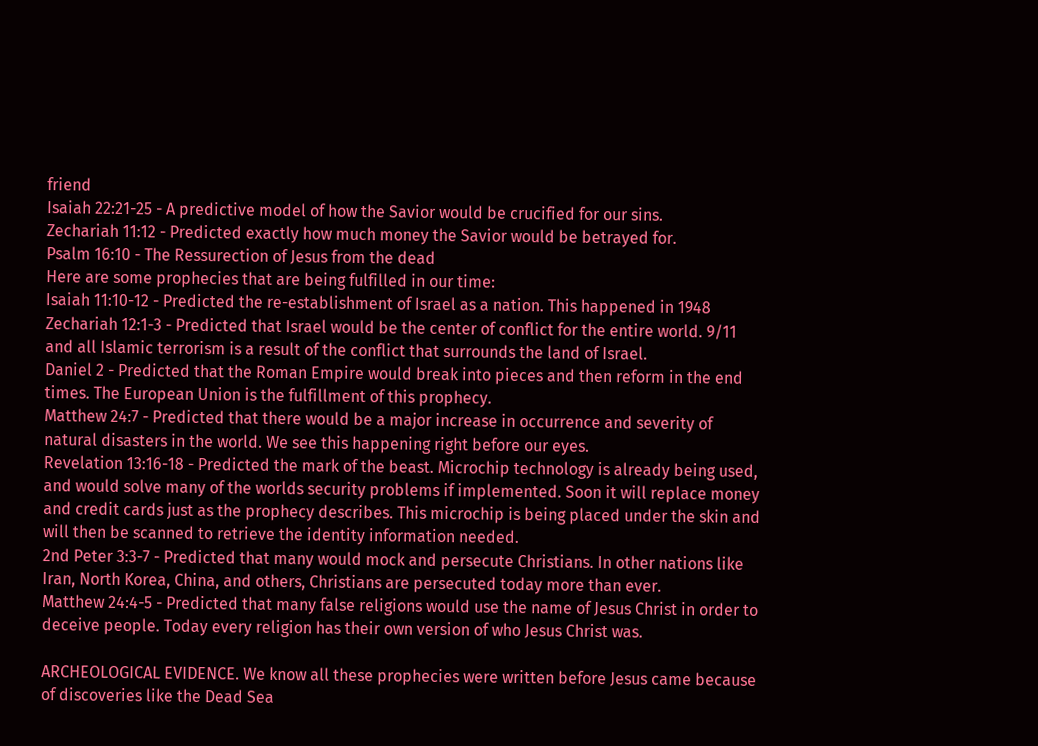friend
Isaiah 22:21-25 - A predictive model of how the Savior would be crucified for our sins.
Zechariah 11:12 - Predicted exactly how much money the Savior would be betrayed for.
Psalm 16:10 - The Ressurection of Jesus from the dead
Here are some prophecies that are being fulfilled in our time:
Isaiah 11:10-12 - Predicted the re-establishment of Israel as a nation. This happened in 1948
Zechariah 12:1-3 - Predicted that Israel would be the center of conflict for the entire world. 9/11 and all Islamic terrorism is a result of the conflict that surrounds the land of Israel.
Daniel 2 - Predicted that the Roman Empire would break into pieces and then reform in the end times. The European Union is the fulfillment of this prophecy.
Matthew 24:7 - Predicted that there would be a major increase in occurrence and severity of natural disasters in the world. We see this happening right before our eyes.
Revelation 13:16-18 - Predicted the mark of the beast. Microchip technology is already being used, and would solve many of the worlds security problems if implemented. Soon it will replace money and credit cards just as the prophecy describes. This microchip is being placed under the skin and will then be scanned to retrieve the identity information needed.
2nd Peter 3:3-7 - Predicted that many would mock and persecute Christians. In other nations like Iran, North Korea, China, and others, Christians are persecuted today more than ever.
Matthew 24:4-5 - Predicted that many false religions would use the name of Jesus Christ in order to deceive people. Today every religion has their own version of who Jesus Christ was.

ARCHEOLOGICAL EVIDENCE. We know all these prophecies were written before Jesus came because of discoveries like the Dead Sea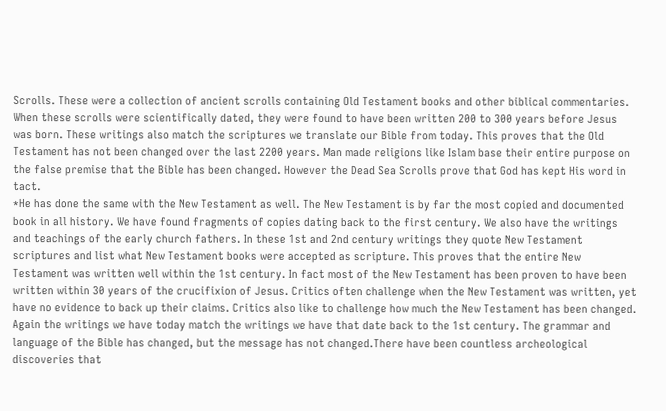Scrolls. These were a collection of ancient scrolls containing Old Testament books and other biblical commentaries. When these scrolls were scientifically dated, they were found to have been written 200 to 300 years before Jesus was born. These writings also match the scriptures we translate our Bible from today. This proves that the Old Testament has not been changed over the last 2200 years. Man made religions like Islam base their entire purpose on the false premise that the Bible has been changed. However the Dead Sea Scrolls prove that God has kept His word in tact.
*He has done the same with the New Testament as well. The New Testament is by far the most copied and documented book in all history. We have found fragments of copies dating back to the first century. We also have the writings and teachings of the early church fathers. In these 1st and 2nd century writings they quote New Testament scriptures and list what New Testament books were accepted as scripture. This proves that the entire New Testament was written well within the 1st century. In fact most of the New Testament has been proven to have been written within 30 years of the crucifixion of Jesus. Critics often challenge when the New Testament was written, yet have no evidence to back up their claims. Critics also like to challenge how much the New Testament has been changed. Again the writings we have today match the writings we have that date back to the 1st century. The grammar and language of the Bible has changed, but the message has not changed.There have been countless archeological discoveries that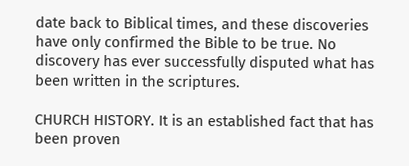date back to Biblical times, and these discoveries have only confirmed the Bible to be true. No discovery has ever successfully disputed what has been written in the scriptures.

CHURCH HISTORY. It is an established fact that has been proven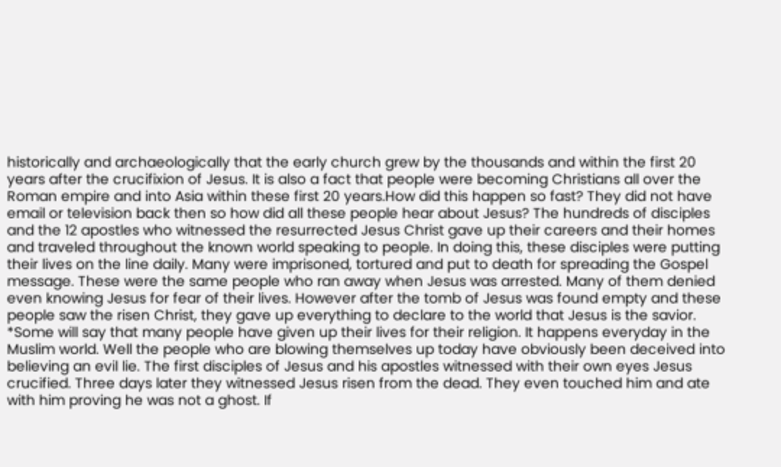historically and archaeologically that the early church grew by the thousands and within the first 20 years after the crucifixion of Jesus. It is also a fact that people were becoming Christians all over the Roman empire and into Asia within these first 20 years.How did this happen so fast? They did not have email or television back then so how did all these people hear about Jesus? The hundreds of disciples and the 12 apostles who witnessed the resurrected Jesus Christ gave up their careers and their homes and traveled throughout the known world speaking to people. In doing this, these disciples were putting their lives on the line daily. Many were imprisoned, tortured and put to death for spreading the Gospel message. These were the same people who ran away when Jesus was arrested. Many of them denied even knowing Jesus for fear of their lives. However after the tomb of Jesus was found empty and these people saw the risen Christ, they gave up everything to declare to the world that Jesus is the savior.
*Some will say that many people have given up their lives for their religion. It happens everyday in the Muslim world. Well the people who are blowing themselves up today have obviously been deceived into believing an evil lie. The first disciples of Jesus and his apostles witnessed with their own eyes Jesus crucified. Three days later they witnessed Jesus risen from the dead. They even touched him and ate with him proving he was not a ghost. If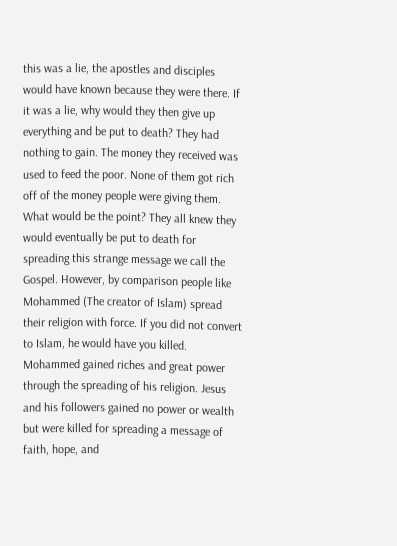this was a lie, the apostles and disciples would have known because they were there. If it was a lie, why would they then give up everything and be put to death? They had nothing to gain. The money they received was used to feed the poor. None of them got rich off of the money people were giving them. What would be the point? They all knew they would eventually be put to death for spreading this strange message we call the Gospel. However, by comparison people like Mohammed (The creator of Islam) spread their religion with force. If you did not convert to Islam, he would have you killed. Mohammed gained riches and great power through the spreading of his religion. Jesus and his followers gained no power or wealth but were killed for spreading a message of faith, hope, and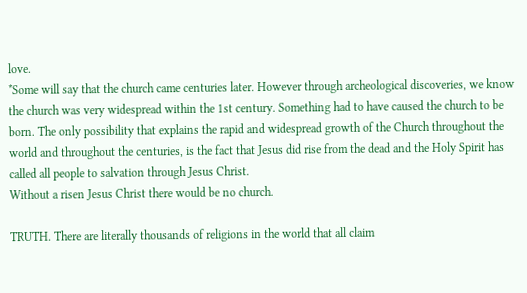love.
*Some will say that the church came centuries later. However through archeological discoveries, we know the church was very widespread within the 1st century. Something had to have caused the church to be born. The only possibility that explains the rapid and widespread growth of the Church throughout the world and throughout the centuries, is the fact that Jesus did rise from the dead and the Holy Spirit has called all people to salvation through Jesus Christ.
Without a risen Jesus Christ there would be no church.

TRUTH. There are literally thousands of religions in the world that all claim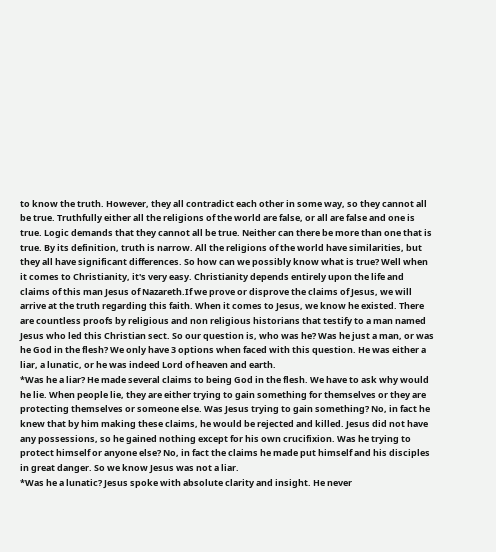to know the truth. However, they all contradict each other in some way, so they cannot all be true. Truthfully either all the religions of the world are false, or all are false and one is true. Logic demands that they cannot all be true. Neither can there be more than one that is true. By its definition, truth is narrow. All the religions of the world have similarities, but they all have significant differences. So how can we possibly know what is true? Well when it comes to Christianity, it's very easy. Christianity depends entirely upon the life and claims of this man Jesus of Nazareth.If we prove or disprove the claims of Jesus, we will arrive at the truth regarding this faith. When it comes to Jesus, we know he existed. There are countless proofs by religious and non religious historians that testify to a man named Jesus who led this Christian sect. So our question is, who was he? Was he just a man, or was he God in the flesh? We only have 3 options when faced with this question. He was either a liar, a lunatic, or he was indeed Lord of heaven and earth.
*Was he a liar? He made several claims to being God in the flesh. We have to ask why would he lie. When people lie, they are either trying to gain something for themselves or they are protecting themselves or someone else. Was Jesus trying to gain something? No, in fact he knew that by him making these claims, he would be rejected and killed. Jesus did not have any possessions, so he gained nothing except for his own crucifixion. Was he trying to protect himself or anyone else? No, in fact the claims he made put himself and his disciples in great danger. So we know Jesus was not a liar.
*Was he a lunatic? Jesus spoke with absolute clarity and insight. He never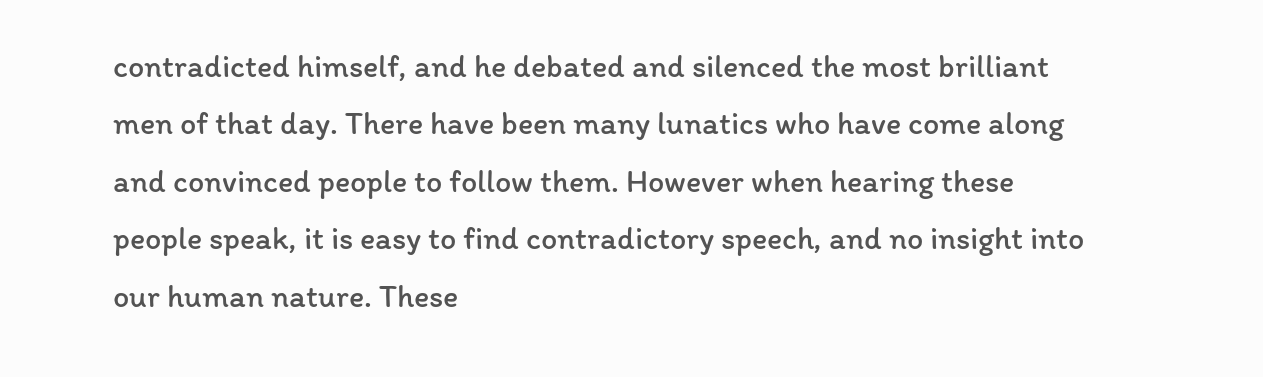contradicted himself, and he debated and silenced the most brilliant men of that day. There have been many lunatics who have come along and convinced people to follow them. However when hearing these people speak, it is easy to find contradictory speech, and no insight into our human nature. These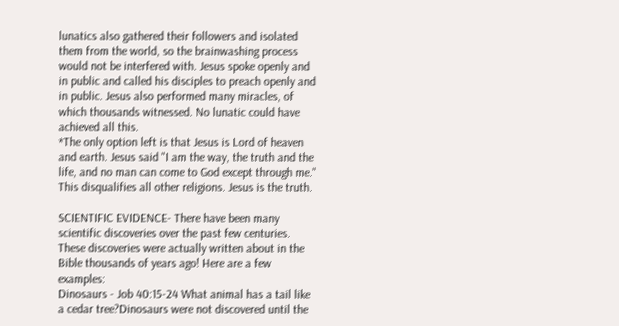lunatics also gathered their followers and isolated them from the world, so the brainwashing process would not be interfered with. Jesus spoke openly and in public and called his disciples to preach openly and in public. Jesus also performed many miracles, of which thousands witnessed. No lunatic could have achieved all this.
*The only option left is that Jesus is Lord of heaven and earth. Jesus said "I am the way, the truth and the life, and no man can come to God except through me." This disqualifies all other religions. Jesus is the truth.

SCIENTIFIC EVIDENCE- There have been many scientific discoveries over the past few centuries. These discoveries were actually written about in the Bible thousands of years ago! Here are a few examples:
Dinosaurs - Job 40:15-24 What animal has a tail like a cedar tree?Dinosaurs were not discovered until the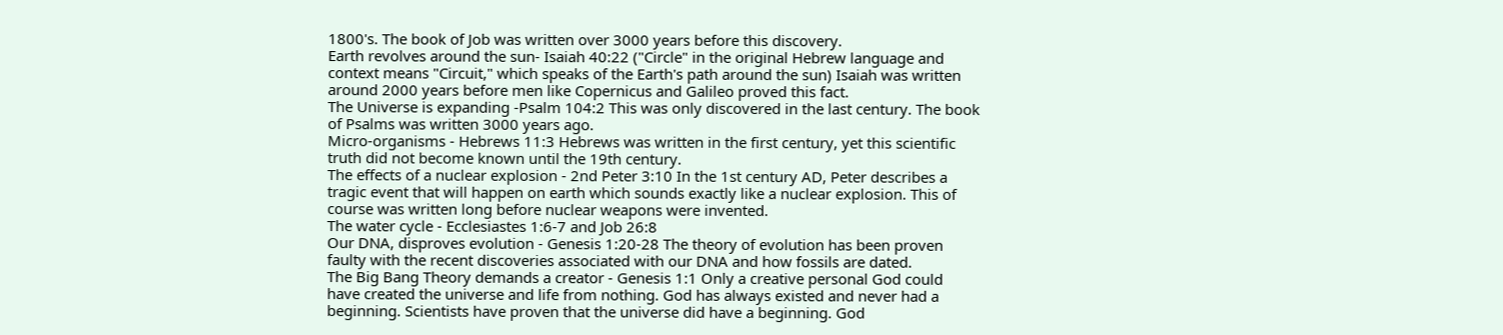1800's. The book of Job was written over 3000 years before this discovery.
Earth revolves around the sun- Isaiah 40:22 ("Circle" in the original Hebrew language and context means "Circuit," which speaks of the Earth's path around the sun) Isaiah was written around 2000 years before men like Copernicus and Galileo proved this fact.
The Universe is expanding -Psalm 104:2 This was only discovered in the last century. The book of Psalms was written 3000 years ago.
Micro-organisms - Hebrews 11:3 Hebrews was written in the first century, yet this scientific truth did not become known until the 19th century.
The effects of a nuclear explosion - 2nd Peter 3:10 In the 1st century AD, Peter describes a tragic event that will happen on earth which sounds exactly like a nuclear explosion. This of course was written long before nuclear weapons were invented.
The water cycle - Ecclesiastes 1:6-7 and Job 26:8
Our DNA, disproves evolution - Genesis 1:20-28 The theory of evolution has been proven faulty with the recent discoveries associated with our DNA and how fossils are dated.
The Big Bang Theory demands a creator - Genesis 1:1 Only a creative personal God could have created the universe and life from nothing. God has always existed and never had a beginning. Scientists have proven that the universe did have a beginning. God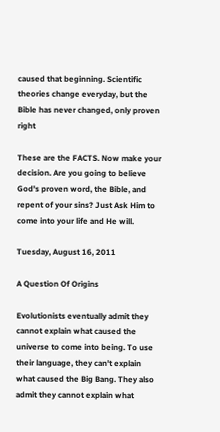caused that beginning. Scientific theories change everyday, but the Bible has never changed, only proven right

These are the FACTS. Now make your decision. Are you going to believe God's proven word, the Bible, and repent of your sins? Just Ask Him to come into your life and He will.

Tuesday, August 16, 2011

A Question Of Origins

Evolutionists eventually admit they cannot explain what caused the universe to come into being. To use their language, they can't explain what caused the Big Bang. They also admit they cannot explain what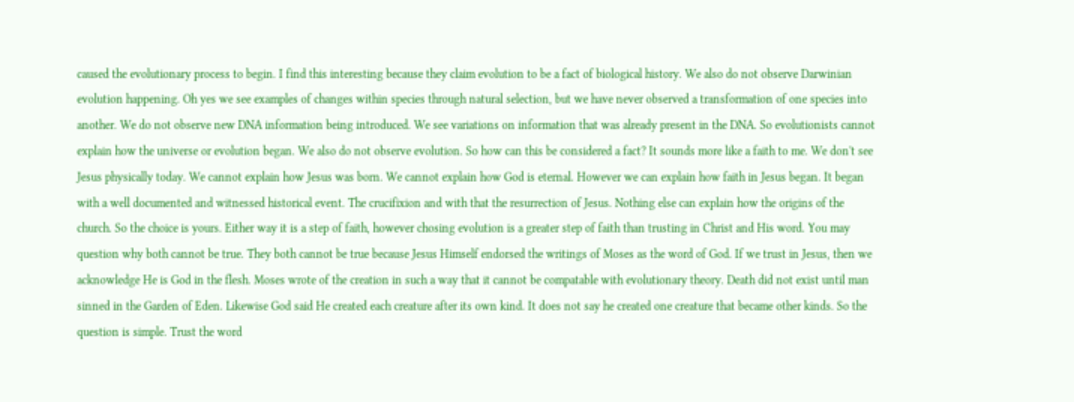caused the evolutionary process to begin. I find this interesting because they claim evolution to be a fact of biological history. We also do not observe Darwinian evolution happening. Oh yes we see examples of changes within species through natural selection, but we have never observed a transformation of one species into another. We do not observe new DNA information being introduced. We see variations on information that was already present in the DNA. So evolutionists cannot explain how the universe or evolution began. We also do not observe evolution. So how can this be considered a fact? It sounds more like a faith to me. We don't see Jesus physically today. We cannot explain how Jesus was born. We cannot explain how God is eternal. However we can explain how faith in Jesus began. It began with a well documented and witnessed historical event. The crucifixion and with that the resurrection of Jesus. Nothing else can explain how the origins of the church. So the choice is yours. Either way it is a step of faith, however chosing evolution is a greater step of faith than trusting in Christ and His word. You may question why both cannot be true. They both cannot be true because Jesus Himself endorsed the writings of Moses as the word of God. If we trust in Jesus, then we acknowledge He is God in the flesh. Moses wrote of the creation in such a way that it cannot be compatable with evolutionary theory. Death did not exist until man sinned in the Garden of Eden. Likewise God said He created each creature after its own kind. It does not say he created one creature that became other kinds. So the question is simple. Trust the word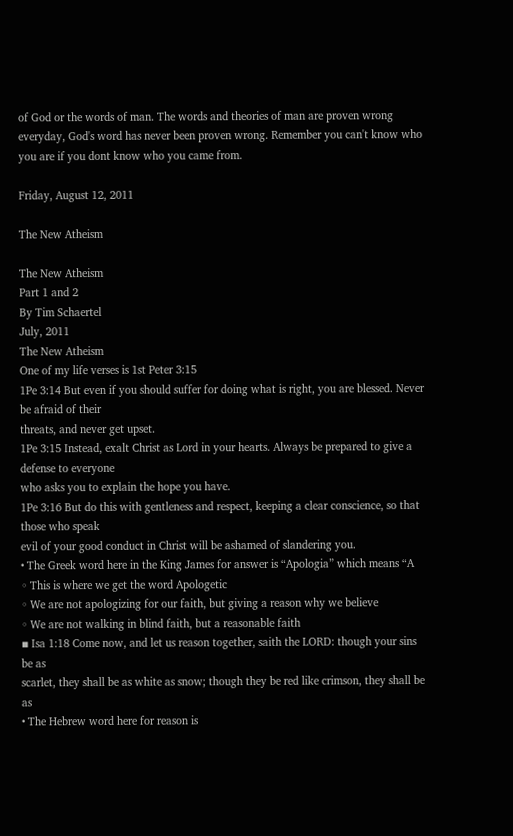of God or the words of man. The words and theories of man are proven wrong everyday, God's word has never been proven wrong. Remember you can't know who you are if you dont know who you came from.

Friday, August 12, 2011

The New Atheism

The New Atheism
Part 1 and 2
By Tim Schaertel
July, 2011
The New Atheism
One of my life verses is 1st Peter 3:15
1Pe 3:14 But even if you should suffer for doing what is right, you are blessed. Never be afraid of their
threats, and never get upset.
1Pe 3:15 Instead, exalt Christ as Lord in your hearts. Always be prepared to give a defense to everyone
who asks you to explain the hope you have.
1Pe 3:16 But do this with gentleness and respect, keeping a clear conscience, so that those who speak
evil of your good conduct in Christ will be ashamed of slandering you.
• The Greek word here in the King James for answer is “Apologia” which means “A
◦ This is where we get the word Apologetic
◦ We are not apologizing for our faith, but giving a reason why we believe
◦ We are not walking in blind faith, but a reasonable faith
▪ Isa 1:18 Come now, and let us reason together, saith the LORD: though your sins be as
scarlet, they shall be as white as snow; though they be red like crimson, they shall be as
• The Hebrew word here for reason is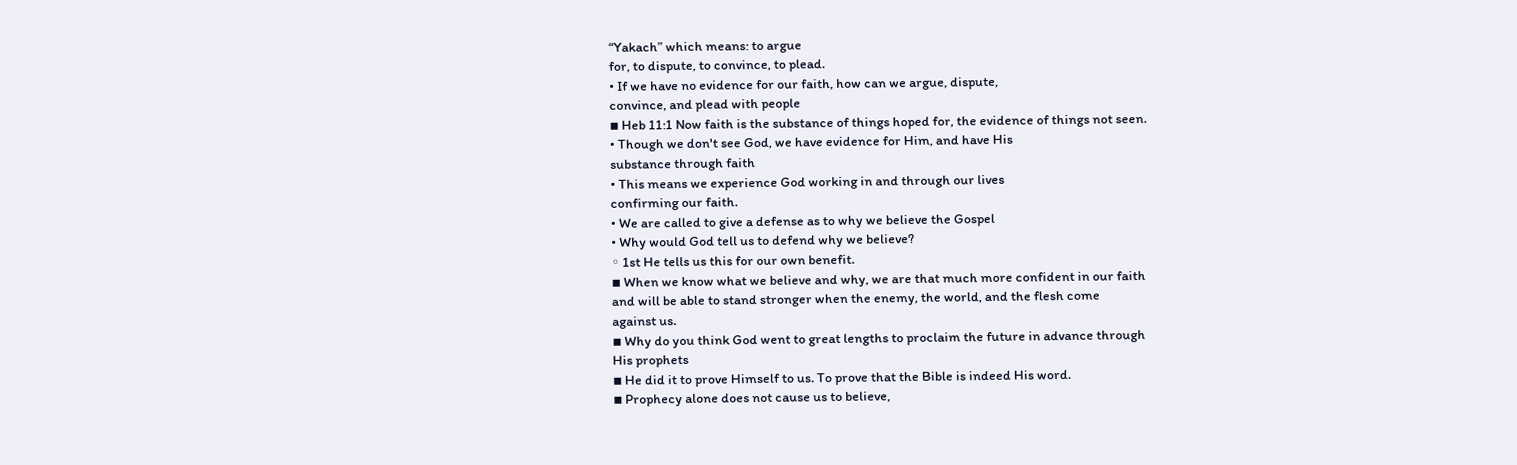“Yakach” which means: to argue
for, to dispute, to convince, to plead.
• If we have no evidence for our faith, how can we argue, dispute,
convince, and plead with people
▪ Heb 11:1 Now faith is the substance of things hoped for, the evidence of things not seen.
• Though we don't see God, we have evidence for Him, and have His
substance through faith
• This means we experience God working in and through our lives
confirming our faith.
• We are called to give a defense as to why we believe the Gospel
• Why would God tell us to defend why we believe?
◦ 1st He tells us this for our own benefit.
▪ When we know what we believe and why, we are that much more confident in our faith
and will be able to stand stronger when the enemy, the world, and the flesh come
against us.
▪ Why do you think God went to great lengths to proclaim the future in advance through
His prophets
▪ He did it to prove Himself to us. To prove that the Bible is indeed His word.
▪ Prophecy alone does not cause us to believe,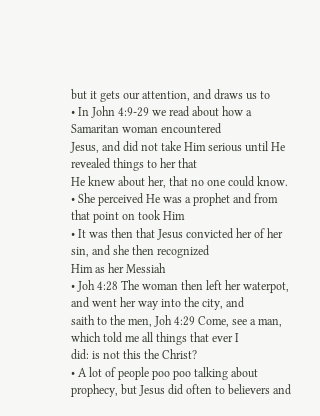but it gets our attention, and draws us to
• In John 4:9-29 we read about how a Samaritan woman encountered
Jesus, and did not take Him serious until He revealed things to her that
He knew about her, that no one could know.
• She perceived He was a prophet and from that point on took Him
• It was then that Jesus convicted her of her sin, and she then recognized
Him as her Messiah
• Joh 4:28 The woman then left her waterpot, and went her way into the city, and
saith to the men, Joh 4:29 Come, see a man, which told me all things that ever I
did: is not this the Christ?
• A lot of people poo poo talking about prophecy, but Jesus did often to believers and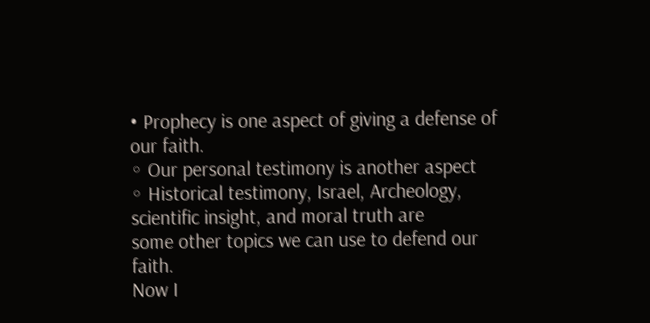• Prophecy is one aspect of giving a defense of our faith.
◦ Our personal testimony is another aspect
◦ Historical testimony, Israel, Archeology, scientific insight, and moral truth are
some other topics we can use to defend our faith.
Now I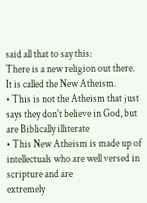said all that to say this:
There is a new religion out there. It is called the New Atheism.
• This is not the Atheism that just says they don't believe in God, but are Biblically illiterate
• This New Atheism is made up of intellectuals who are well versed in scripture and are
extremely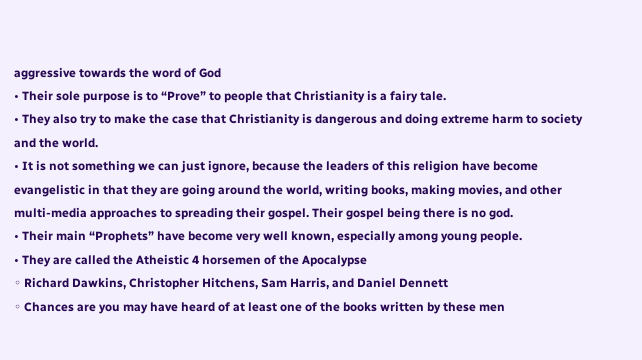aggressive towards the word of God
• Their sole purpose is to “Prove” to people that Christianity is a fairy tale.
• They also try to make the case that Christianity is dangerous and doing extreme harm to society
and the world.
• It is not something we can just ignore, because the leaders of this religion have become
evangelistic in that they are going around the world, writing books, making movies, and other
multi-media approaches to spreading their gospel. Their gospel being there is no god.
• Their main “Prophets” have become very well known, especially among young people.
• They are called the Atheistic 4 horsemen of the Apocalypse
◦ Richard Dawkins, Christopher Hitchens, Sam Harris, and Daniel Dennett
◦ Chances are you may have heard of at least one of the books written by these men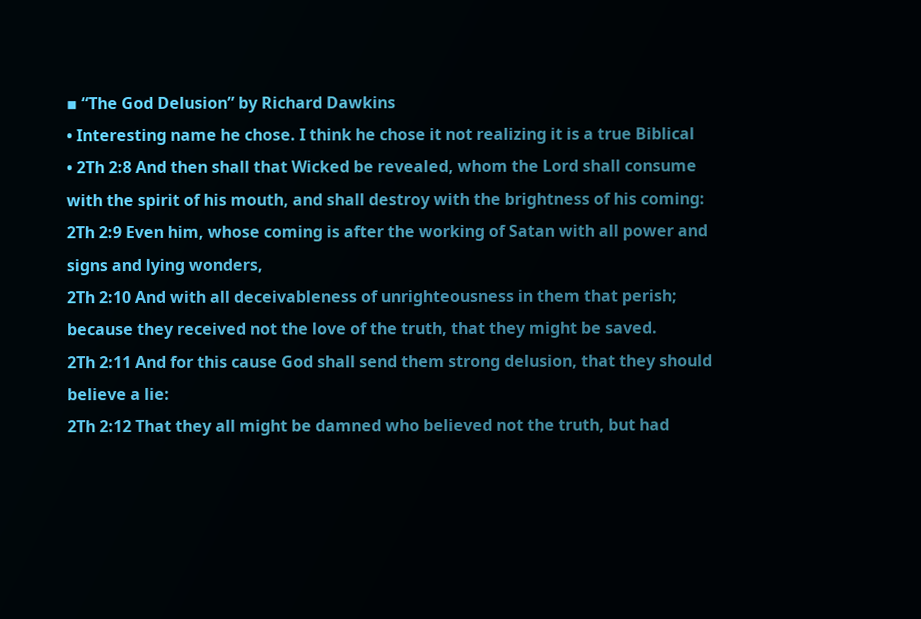▪ “The God Delusion” by Richard Dawkins
• Interesting name he chose. I think he chose it not realizing it is a true Biblical
• 2Th 2:8 And then shall that Wicked be revealed, whom the Lord shall consume
with the spirit of his mouth, and shall destroy with the brightness of his coming:
2Th 2:9 Even him, whose coming is after the working of Satan with all power and
signs and lying wonders,
2Th 2:10 And with all deceivableness of unrighteousness in them that perish;
because they received not the love of the truth, that they might be saved.
2Th 2:11 And for this cause God shall send them strong delusion, that they should
believe a lie:
2Th 2:12 That they all might be damned who believed not the truth, but had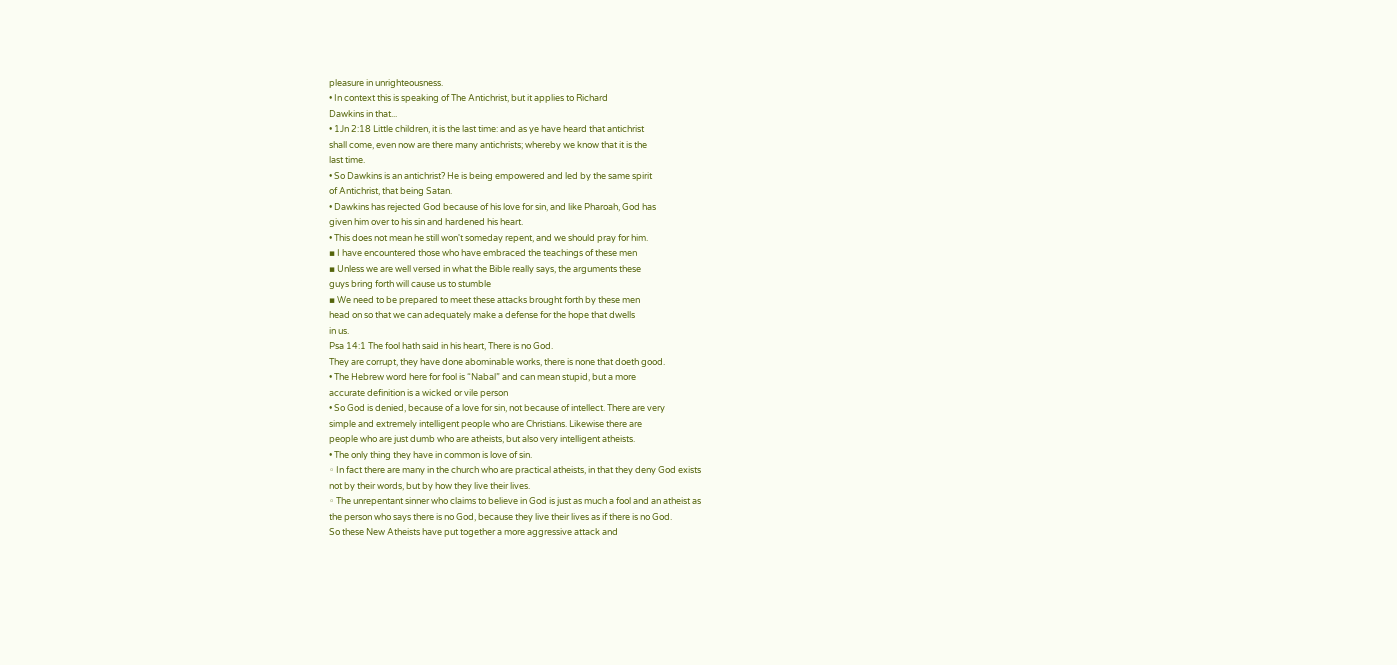pleasure in unrighteousness.
• In context this is speaking of The Antichrist, but it applies to Richard
Dawkins in that...
• 1Jn 2:18 Little children, it is the last time: and as ye have heard that antichrist
shall come, even now are there many antichrists; whereby we know that it is the
last time.
• So Dawkins is an antichrist? He is being empowered and led by the same spirit
of Antichrist, that being Satan.
• Dawkins has rejected God because of his love for sin, and like Pharoah, God has
given him over to his sin and hardened his heart.
• This does not mean he still won't someday repent, and we should pray for him.
▪ I have encountered those who have embraced the teachings of these men
▪ Unless we are well versed in what the Bible really says, the arguments these
guys bring forth will cause us to stumble
▪ We need to be prepared to meet these attacks brought forth by these men
head on so that we can adequately make a defense for the hope that dwells
in us.
Psa 14:1 The fool hath said in his heart, There is no God.
They are corrupt, they have done abominable works, there is none that doeth good.
• The Hebrew word here for fool is “Nabal” and can mean stupid, but a more
accurate definition is a wicked or vile person
• So God is denied, because of a love for sin, not because of intellect. There are very
simple and extremely intelligent people who are Christians. Likewise there are
people who are just dumb who are atheists, but also very intelligent atheists.
• The only thing they have in common is love of sin.
◦ In fact there are many in the church who are practical atheists, in that they deny God exists
not by their words, but by how they live their lives.
◦ The unrepentant sinner who claims to believe in God is just as much a fool and an atheist as
the person who says there is no God, because they live their lives as if there is no God.
So these New Atheists have put together a more aggressive attack and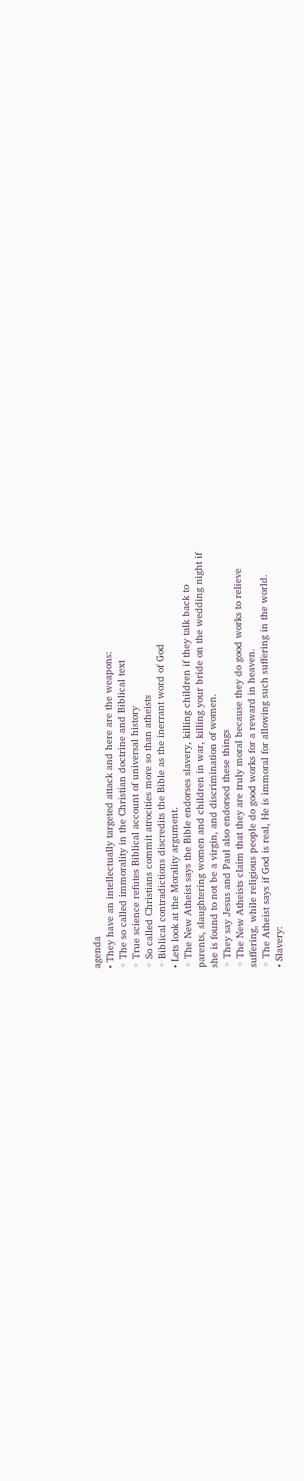agenda
• They have an intellectually targeted attack and here are the weapons:
◦ The so called immorality in the Christian doctrine and Biblical text
◦ True science refutes Biblical account of universal history
◦ So called Christians commit atrocities more so than atheists
◦ Biblical contradictions discredits the Bible as the inerrant word of God
• Lets look at the Morality argument.
◦ The New Atheist says the Bible endorses slavery, killing children if they talk back to
parents, slaughtering women and children in war, killing your bride on the wedding night if
she is found to not be a virgin, and discrimination of women.
◦ They say Jesus and Paul also endorsed these things
◦ The New Atheists claim that they are truly moral because they do good works to relieve
suffering, while religious people do good works for a reward in heaven.
◦ The Atheist says if God is real, He is immoral for allowing such suffering in the world.
• Slavery: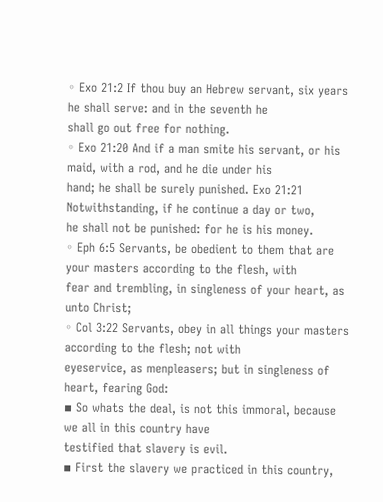◦ Exo 21:2 If thou buy an Hebrew servant, six years he shall serve: and in the seventh he
shall go out free for nothing.
◦ Exo 21:20 And if a man smite his servant, or his maid, with a rod, and he die under his
hand; he shall be surely punished. Exo 21:21 Notwithstanding, if he continue a day or two,
he shall not be punished: for he is his money.
◦ Eph 6:5 Servants, be obedient to them that are your masters according to the flesh, with
fear and trembling, in singleness of your heart, as unto Christ;
◦ Col 3:22 Servants, obey in all things your masters according to the flesh; not with
eyeservice, as menpleasers; but in singleness of heart, fearing God:
▪ So whats the deal, is not this immoral, because we all in this country have
testified that slavery is evil.
▪ First the slavery we practiced in this country,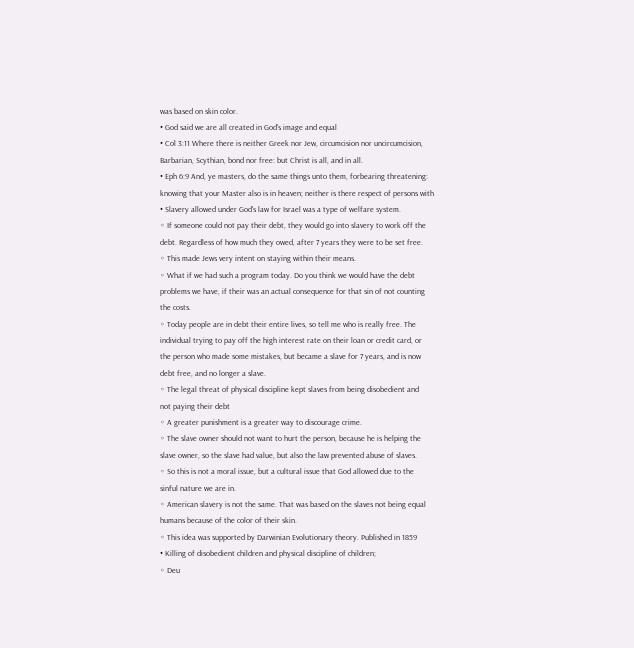was based on skin color.
• God said we are all created in God's image and equal
• Col 3:11 Where there is neither Greek nor Jew, circumcision nor uncircumcision,
Barbarian, Scythian, bond nor free: but Christ is all, and in all.
• Eph 6:9 And, ye masters, do the same things unto them, forbearing threatening:
knowing that your Master also is in heaven; neither is there respect of persons with
• Slavery allowed under God's law for Israel was a type of welfare system.
◦ If someone could not pay their debt, they would go into slavery to work off the
debt. Regardless of how much they owed, after 7 years they were to be set free.
◦ This made Jews very intent on staying within their means.
◦ What if we had such a program today. Do you think we would have the debt
problems we have, if their was an actual consequence for that sin of not counting
the costs.
◦ Today people are in debt their entire lives, so tell me who is really free. The
individual trying to pay off the high interest rate on their loan or credit card, or
the person who made some mistakes, but became a slave for 7 years, and is now
debt free, and no longer a slave.
◦ The legal threat of physical discipline kept slaves from being disobedient and
not paying their debt
◦ A greater punishment is a greater way to discourage crime.
◦ The slave owner should not want to hurt the person, because he is helping the
slave owner, so the slave had value, but also the law prevented abuse of slaves.
◦ So this is not a moral issue, but a cultural issue that God allowed due to the
sinful nature we are in.
◦ American slavery is not the same. That was based on the slaves not being equal
humans because of the color of their skin.
◦ This idea was supported by Darwinian Evolutionary theory. Published in 1859
• Killing of disobedient children and physical discipline of children;
◦ Deu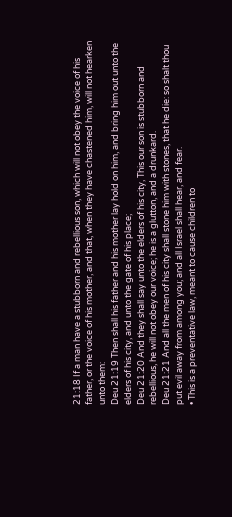21:18 If a man have a stubborn and rebellious son, which will not obey the voice of his
father, or the voice of his mother, and that, when they have chastened him, will not hearken
unto them:
Deu 21:19 Then shall his father and his mother lay hold on him, and bring him out unto the
elders of his city, and unto the gate of his place;
Deu 21:20 And they shall say unto the elders of his city, This our son is stubborn and
rebellious, he will not obey our voice; he is a glutton, and a drunkard.
Deu 21:21 And all the men of his city shall stone him with stones, that he die: so shalt thou
put evil away from among you; and all Israel shall hear, and fear.
• This is a preventative law, meant to cause children to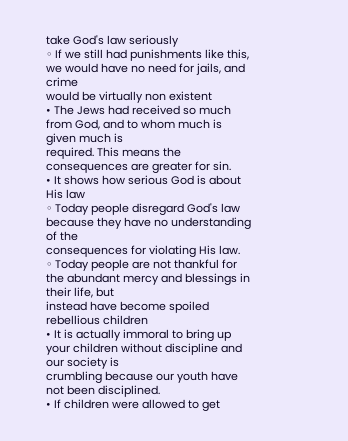take God's law seriously
◦ If we still had punishments like this, we would have no need for jails, and crime
would be virtually non existent
• The Jews had received so much from God, and to whom much is given much is
required. This means the consequences are greater for sin.
• It shows how serious God is about His law
◦ Today people disregard God's law because they have no understanding of the
consequences for violating His law.
◦ Today people are not thankful for the abundant mercy and blessings in their life, but
instead have become spoiled rebellious children
• It is actually immoral to bring up your children without discipline and our society is
crumbling because our youth have not been disciplined.
• If children were allowed to get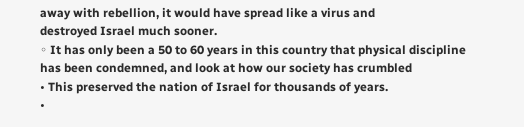away with rebellion, it would have spread like a virus and
destroyed Israel much sooner.
◦ It has only been a 50 to 60 years in this country that physical discipline
has been condemned, and look at how our society has crumbled
• This preserved the nation of Israel for thousands of years.
•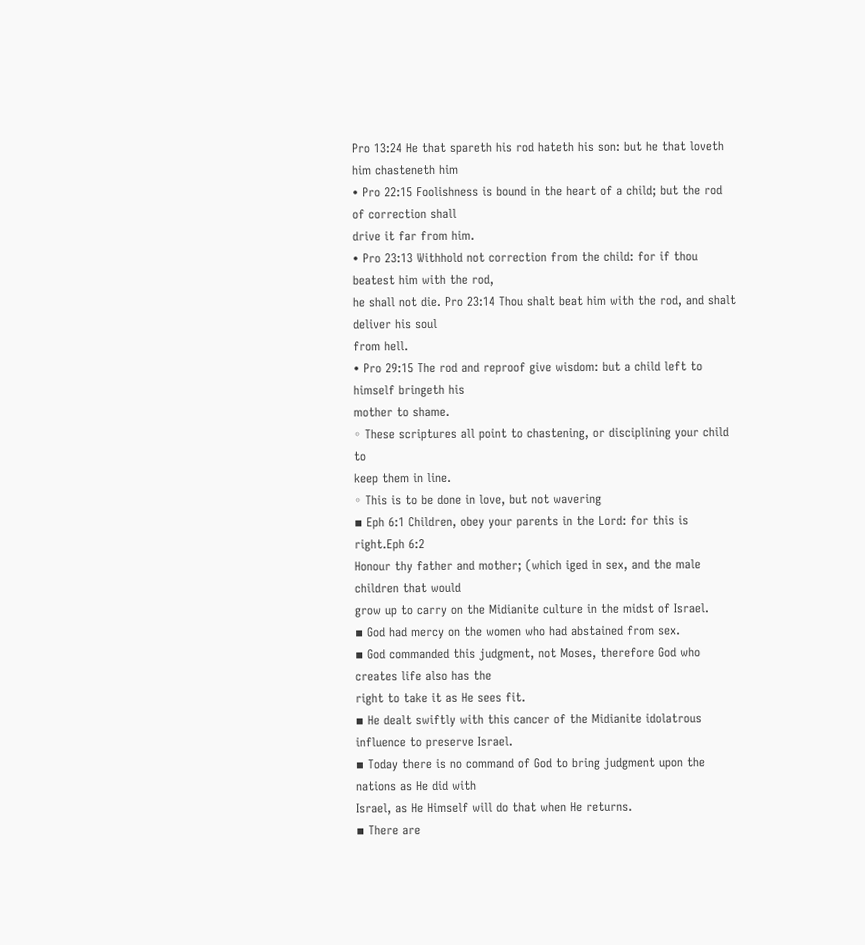Pro 13:24 He that spareth his rod hateth his son: but he that loveth him chasteneth him
• Pro 22:15 Foolishness is bound in the heart of a child; but the rod of correction shall
drive it far from him.
• Pro 23:13 Withhold not correction from the child: for if thou beatest him with the rod,
he shall not die. Pro 23:14 Thou shalt beat him with the rod, and shalt deliver his soul
from hell.
• Pro 29:15 The rod and reproof give wisdom: but a child left to himself bringeth his
mother to shame.
◦ These scriptures all point to chastening, or disciplining your child to
keep them in line.
◦ This is to be done in love, but not wavering
▪ Eph 6:1 Children, obey your parents in the Lord: for this is right.Eph 6:2
Honour thy father and mother; (which iged in sex, and the male children that would
grow up to carry on the Midianite culture in the midst of Israel.
▪ God had mercy on the women who had abstained from sex.
▪ God commanded this judgment, not Moses, therefore God who creates life also has the
right to take it as He sees fit.
▪ He dealt swiftly with this cancer of the Midianite idolatrous influence to preserve Israel.
▪ Today there is no command of God to bring judgment upon the nations as He did with
Israel, as He Himself will do that when He returns.
▪ There are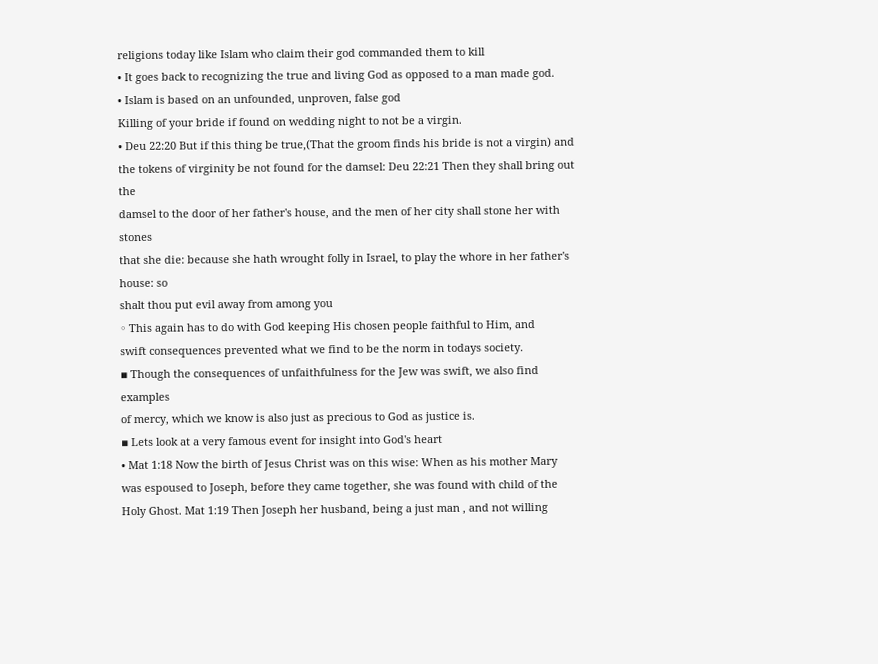religions today like Islam who claim their god commanded them to kill
• It goes back to recognizing the true and living God as opposed to a man made god.
• Islam is based on an unfounded, unproven, false god
Killing of your bride if found on wedding night to not be a virgin.
• Deu 22:20 But if this thing be true,(That the groom finds his bride is not a virgin) and
the tokens of virginity be not found for the damsel: Deu 22:21 Then they shall bring out the
damsel to the door of her father's house, and the men of her city shall stone her with stones
that she die: because she hath wrought folly in Israel, to play the whore in her father's house: so
shalt thou put evil away from among you
◦ This again has to do with God keeping His chosen people faithful to Him, and
swift consequences prevented what we find to be the norm in todays society.
▪ Though the consequences of unfaithfulness for the Jew was swift, we also find examples
of mercy, which we know is also just as precious to God as justice is.
▪ Lets look at a very famous event for insight into God's heart
• Mat 1:18 Now the birth of Jesus Christ was on this wise: When as his mother Mary
was espoused to Joseph, before they came together, she was found with child of the
Holy Ghost. Mat 1:19 Then Joseph her husband, being a just man , and not willing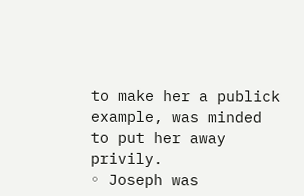to make her a publick example, was minded to put her away privily.
◦ Joseph was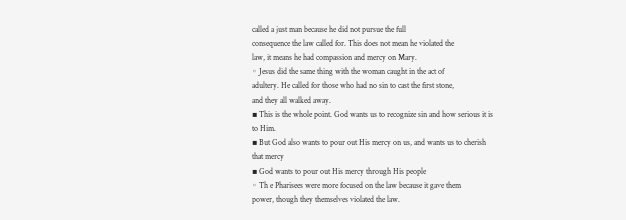called a just man because he did not pursue the full
consequence the law called for. This does not mean he violated the
law, it means he had compassion and mercy on Mary.
◦ Jesus did the same thing with the woman caught in the act of
adultery. He called for those who had no sin to cast the first stone,
and they all walked away.
▪ This is the whole point. God wants us to recognize sin and how serious it is
to Him.
▪ But God also wants to pour out His mercy on us, and wants us to cherish
that mercy
▪ God wants to pour out His mercy through His people
◦ Th e Pharisees were more focused on the law because it gave them
power, though they themselves violated the law.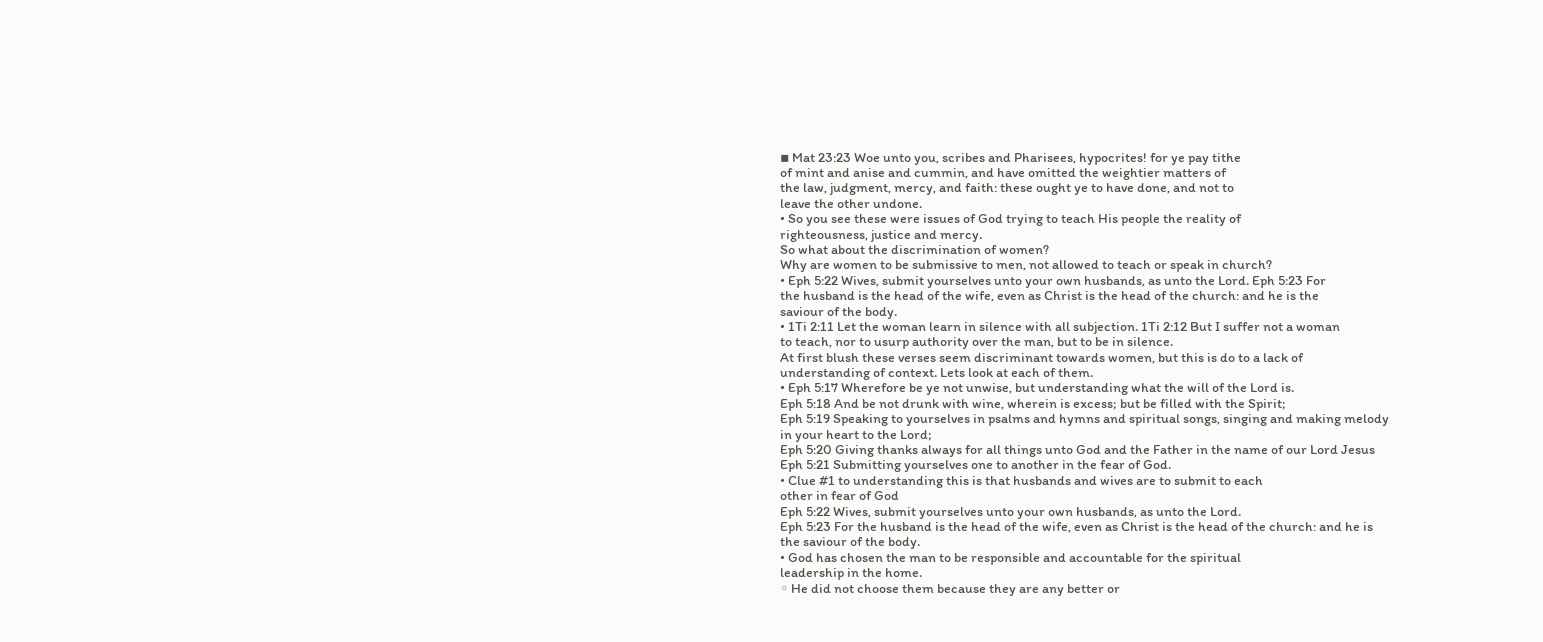▪ Mat 23:23 Woe unto you, scribes and Pharisees, hypocrites! for ye pay tithe
of mint and anise and cummin, and have omitted the weightier matters of
the law, judgment, mercy, and faith: these ought ye to have done, and not to
leave the other undone.
• So you see these were issues of God trying to teach His people the reality of
righteousness, justice and mercy.
So what about the discrimination of women?
Why are women to be submissive to men, not allowed to teach or speak in church?
• Eph 5:22 Wives, submit yourselves unto your own husbands, as unto the Lord. Eph 5:23 For
the husband is the head of the wife, even as Christ is the head of the church: and he is the
saviour of the body.
• 1Ti 2:11 Let the woman learn in silence with all subjection. 1Ti 2:12 But I suffer not a woman
to teach, nor to usurp authority over the man, but to be in silence.
At first blush these verses seem discriminant towards women, but this is do to a lack of
understanding of context. Lets look at each of them.
• Eph 5:17 Wherefore be ye not unwise, but understanding what the will of the Lord is.
Eph 5:18 And be not drunk with wine, wherein is excess; but be filled with the Spirit;
Eph 5:19 Speaking to yourselves in psalms and hymns and spiritual songs, singing and making melody
in your heart to the Lord;
Eph 5:20 Giving thanks always for all things unto God and the Father in the name of our Lord Jesus
Eph 5:21 Submitting yourselves one to another in the fear of God.
• Clue #1 to understanding this is that husbands and wives are to submit to each
other in fear of God
Eph 5:22 Wives, submit yourselves unto your own husbands, as unto the Lord.
Eph 5:23 For the husband is the head of the wife, even as Christ is the head of the church: and he is
the saviour of the body.
• God has chosen the man to be responsible and accountable for the spiritual
leadership in the home.
◦ He did not choose them because they are any better or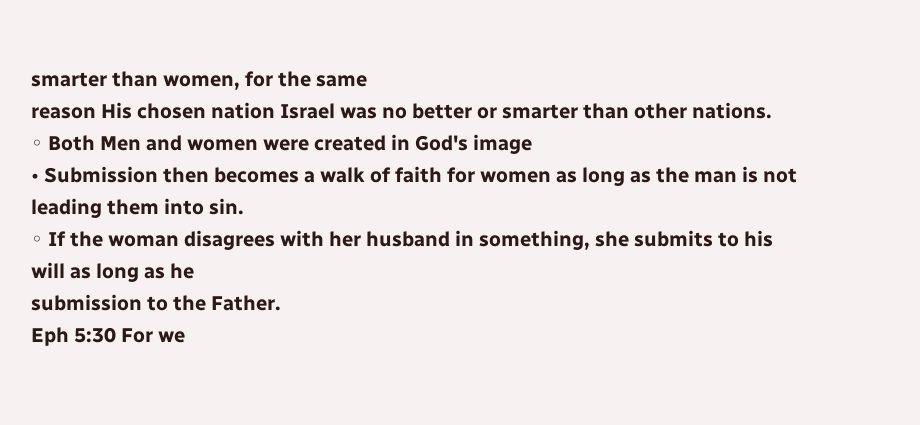smarter than women, for the same
reason His chosen nation Israel was no better or smarter than other nations.
◦ Both Men and women were created in God's image
• Submission then becomes a walk of faith for women as long as the man is not
leading them into sin.
◦ If the woman disagrees with her husband in something, she submits to his will as long as he
submission to the Father.
Eph 5:30 For we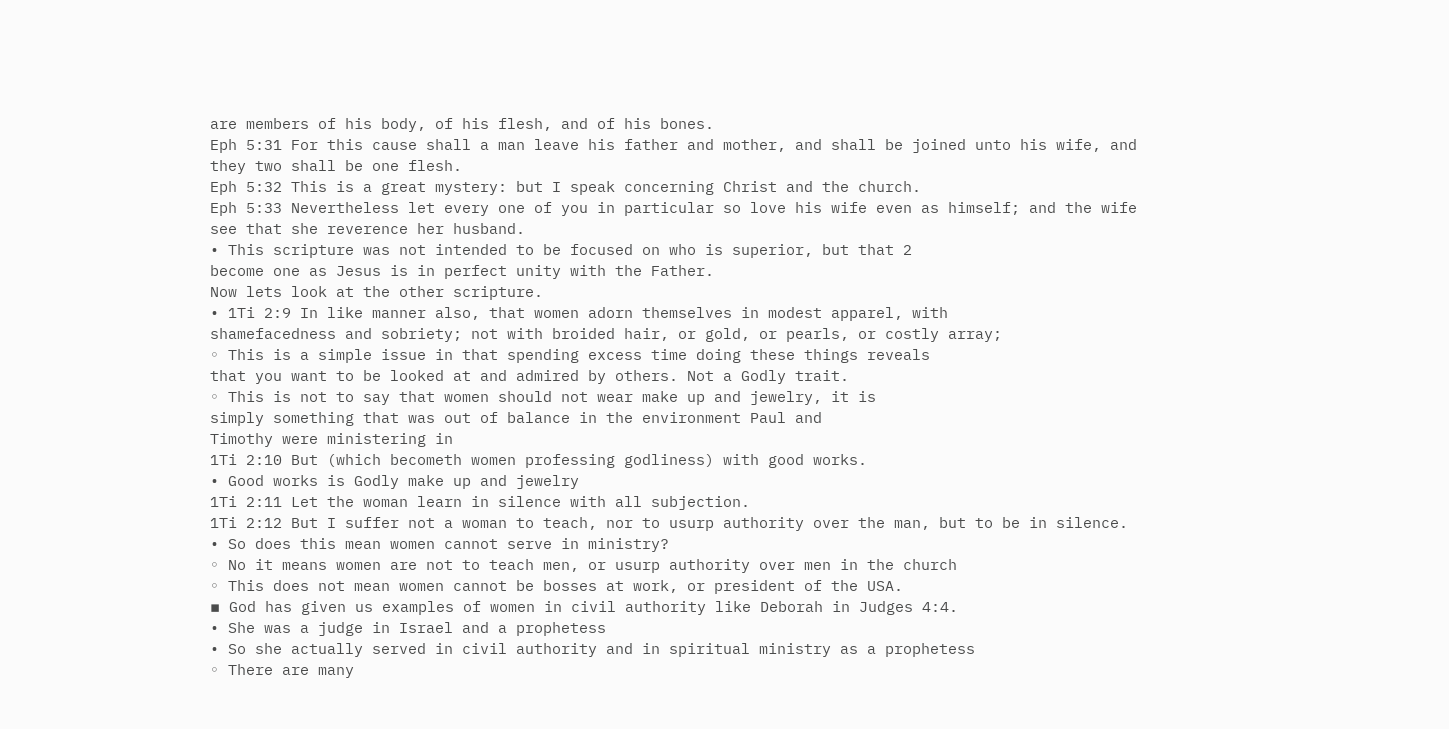are members of his body, of his flesh, and of his bones.
Eph 5:31 For this cause shall a man leave his father and mother, and shall be joined unto his wife, and
they two shall be one flesh.
Eph 5:32 This is a great mystery: but I speak concerning Christ and the church.
Eph 5:33 Nevertheless let every one of you in particular so love his wife even as himself; and the wife
see that she reverence her husband.
• This scripture was not intended to be focused on who is superior, but that 2
become one as Jesus is in perfect unity with the Father.
Now lets look at the other scripture.
• 1Ti 2:9 In like manner also, that women adorn themselves in modest apparel, with
shamefacedness and sobriety; not with broided hair, or gold, or pearls, or costly array;
◦ This is a simple issue in that spending excess time doing these things reveals
that you want to be looked at and admired by others. Not a Godly trait.
◦ This is not to say that women should not wear make up and jewelry, it is
simply something that was out of balance in the environment Paul and
Timothy were ministering in
1Ti 2:10 But (which becometh women professing godliness) with good works.
• Good works is Godly make up and jewelry
1Ti 2:11 Let the woman learn in silence with all subjection.
1Ti 2:12 But I suffer not a woman to teach, nor to usurp authority over the man, but to be in silence.
• So does this mean women cannot serve in ministry?
◦ No it means women are not to teach men, or usurp authority over men in the church
◦ This does not mean women cannot be bosses at work, or president of the USA.
▪ God has given us examples of women in civil authority like Deborah in Judges 4:4.
• She was a judge in Israel and a prophetess
• So she actually served in civil authority and in spiritual ministry as a prophetess
◦ There are many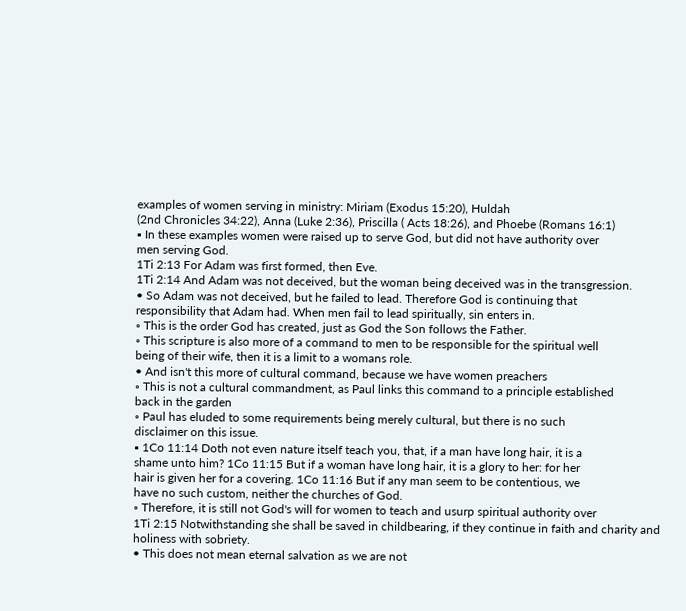examples of women serving in ministry: Miriam (Exodus 15:20), Huldah
(2nd Chronicles 34:22), Anna (Luke 2:36), Priscilla ( Acts 18:26), and Phoebe (Romans 16:1)
▪ In these examples women were raised up to serve God, but did not have authority over
men serving God.
1Ti 2:13 For Adam was first formed, then Eve.
1Ti 2:14 And Adam was not deceived, but the woman being deceived was in the transgression.
• So Adam was not deceived, but he failed to lead. Therefore God is continuing that
responsibility that Adam had. When men fail to lead spiritually, sin enters in.
◦ This is the order God has created, just as God the Son follows the Father.
◦ This scripture is also more of a command to men to be responsible for the spiritual well
being of their wife, then it is a limit to a womans role.
• And isn't this more of cultural command, because we have women preachers
◦ This is not a cultural commandment, as Paul links this command to a principle established
back in the garden
◦ Paul has eluded to some requirements being merely cultural, but there is no such
disclaimer on this issue.
▪ 1Co 11:14 Doth not even nature itself teach you, that, if a man have long hair, it is a
shame unto him? 1Co 11:15 But if a woman have long hair, it is a glory to her: for her
hair is given her for a covering. 1Co 11:16 But if any man seem to be contentious, we
have no such custom, neither the churches of God.
◦ Therefore, it is still not God's will for women to teach and usurp spiritual authority over
1Ti 2:15 Notwithstanding she shall be saved in childbearing, if they continue in faith and charity and
holiness with sobriety.
• This does not mean eternal salvation as we are not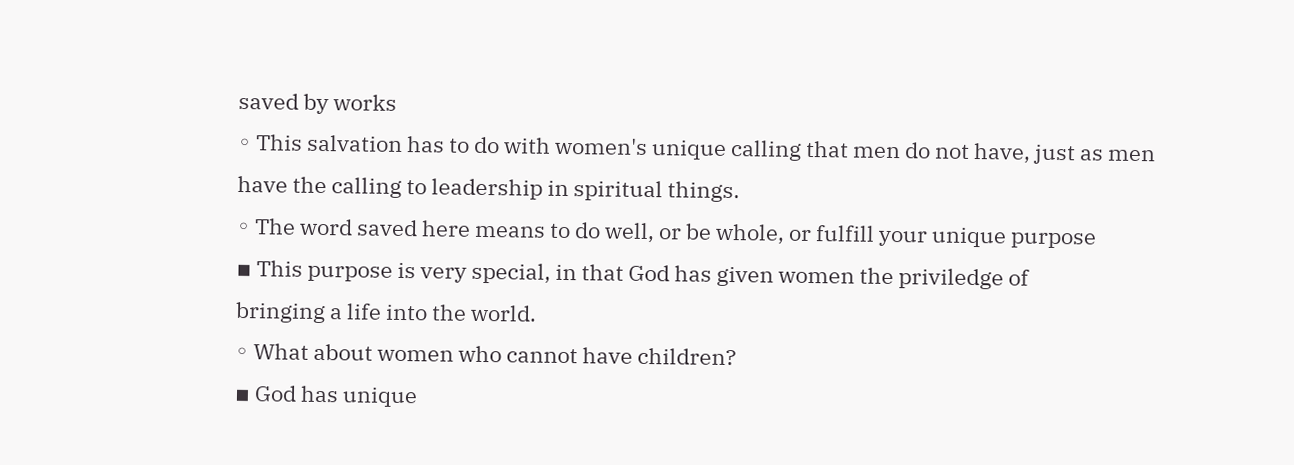saved by works
◦ This salvation has to do with women's unique calling that men do not have, just as men
have the calling to leadership in spiritual things.
◦ The word saved here means to do well, or be whole, or fulfill your unique purpose
▪ This purpose is very special, in that God has given women the priviledge of
bringing a life into the world.
◦ What about women who cannot have children?
▪ God has unique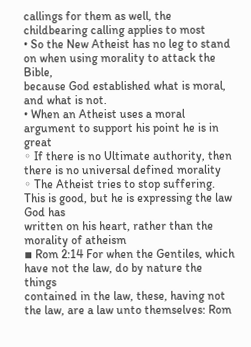callings for them as well, the childbearing calling applies to most
• So the New Atheist has no leg to stand on when using morality to attack the Bible,
because God established what is moral, and what is not.
• When an Atheist uses a moral argument to support his point he is in great
◦ If there is no Ultimate authority, then there is no universal defined morality
◦ The Atheist tries to stop suffering. This is good, but he is expressing the law God has
written on his heart, rather than the morality of atheism
▪ Rom 2:14 For when the Gentiles, which have not the law, do by nature the things
contained in the law, these, having not the law, are a law unto themselves: Rom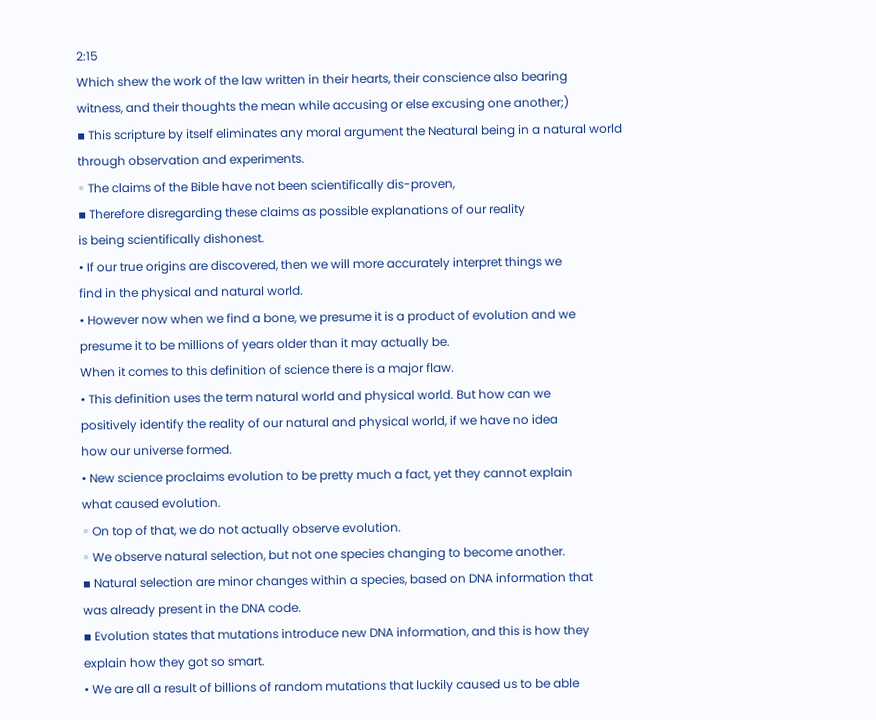2:15
Which shew the work of the law written in their hearts, their conscience also bearing
witness, and their thoughts the mean while accusing or else excusing one another;)
▪ This scripture by itself eliminates any moral argument the Neatural being in a natural world
through observation and experiments.
◦ The claims of the Bible have not been scientifically dis-proven,
▪ Therefore disregarding these claims as possible explanations of our reality
is being scientifically dishonest.
• If our true origins are discovered, then we will more accurately interpret things we
find in the physical and natural world.
• However now when we find a bone, we presume it is a product of evolution and we
presume it to be millions of years older than it may actually be.
When it comes to this definition of science there is a major flaw.
• This definition uses the term natural world and physical world. But how can we
positively identify the reality of our natural and physical world, if we have no idea
how our universe formed.
• New science proclaims evolution to be pretty much a fact, yet they cannot explain
what caused evolution.
◦ On top of that, we do not actually observe evolution.
◦ We observe natural selection, but not one species changing to become another.
▪ Natural selection are minor changes within a species, based on DNA information that
was already present in the DNA code.
▪ Evolution states that mutations introduce new DNA information, and this is how they
explain how they got so smart.
• We are all a result of billions of random mutations that luckily caused us to be able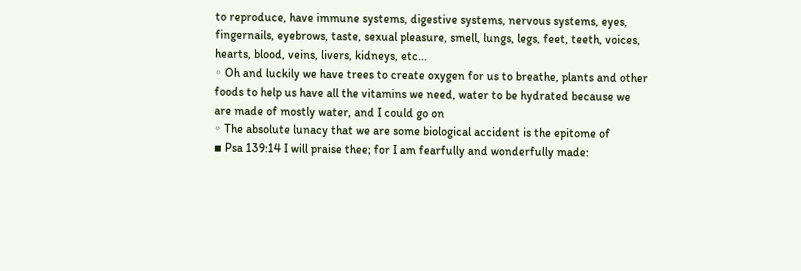to reproduce, have immune systems, digestive systems, nervous systems, eyes,
fingernails, eyebrows, taste, sexual pleasure, smell, lungs, legs, feet, teeth, voices,
hearts, blood, veins, livers, kidneys, etc...
◦ Oh and luckily we have trees to create oxygen for us to breathe, plants and other
foods to help us have all the vitamins we need, water to be hydrated because we
are made of mostly water, and I could go on
◦ The absolute lunacy that we are some biological accident is the epitome of
▪ Psa 139:14 I will praise thee; for I am fearfully and wonderfully made: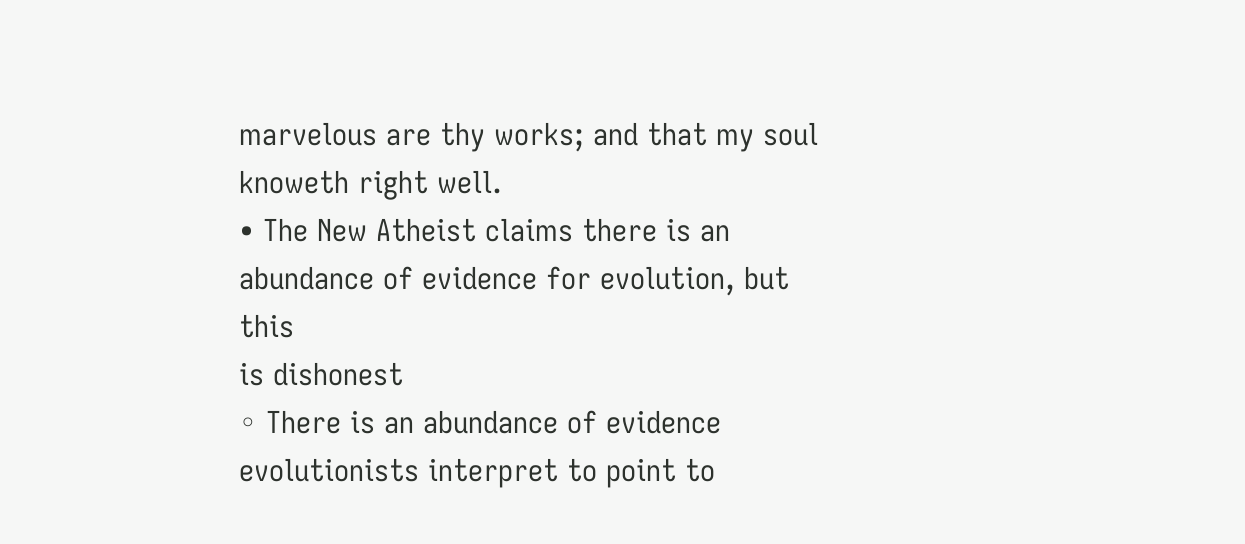marvelous are thy works; and that my soul knoweth right well.
• The New Atheist claims there is an abundance of evidence for evolution, but this
is dishonest
◦ There is an abundance of evidence evolutionists interpret to point to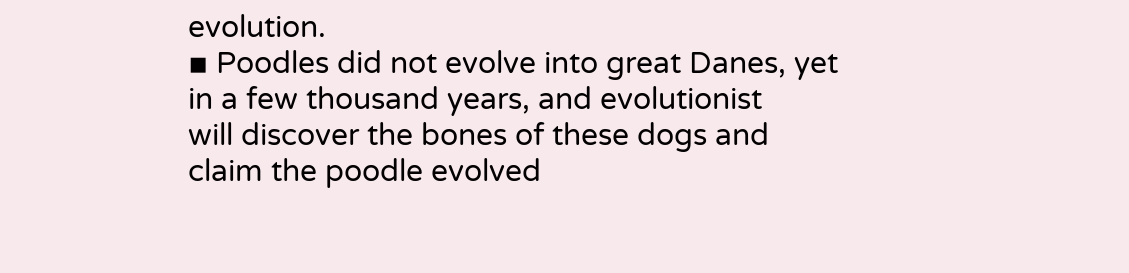evolution.
▪ Poodles did not evolve into great Danes, yet in a few thousand years, and evolutionist
will discover the bones of these dogs and claim the poodle evolved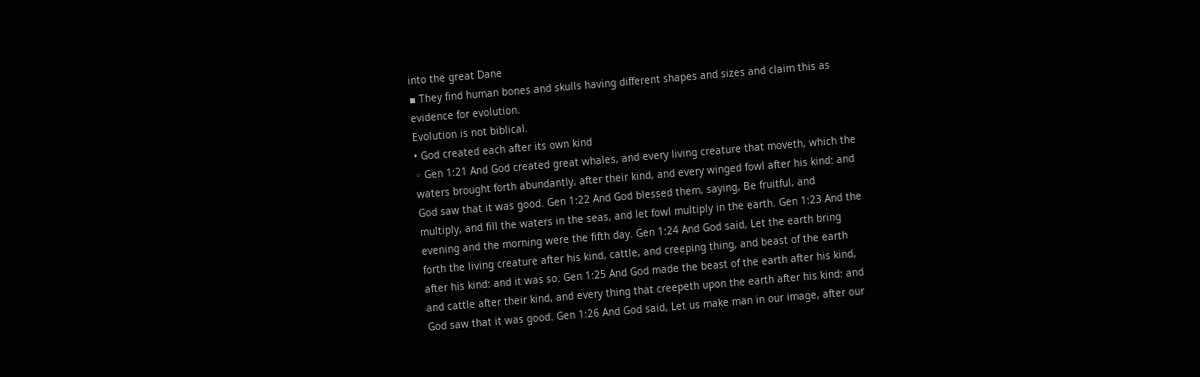into the great Dane
▪ They find human bones and skulls having different shapes and sizes and claim this as
evidence for evolution.
Evolution is not biblical.
• God created each after its own kind
◦ Gen 1:21 And God created great whales, and every living creature that moveth, which the
waters brought forth abundantly, after their kind, and every winged fowl after his kind: and
God saw that it was good. Gen 1:22 And God blessed them, saying, Be fruitful, and
multiply, and fill the waters in the seas, and let fowl multiply in the earth. Gen 1:23 And the
evening and the morning were the fifth day. Gen 1:24 And God said, Let the earth bring
forth the living creature after his kind, cattle, and creeping thing, and beast of the earth
after his kind: and it was so. Gen 1:25 And God made the beast of the earth after his kind,
and cattle after their kind, and every thing that creepeth upon the earth after his kind: and
God saw that it was good. Gen 1:26 And God said, Let us make man in our image, after our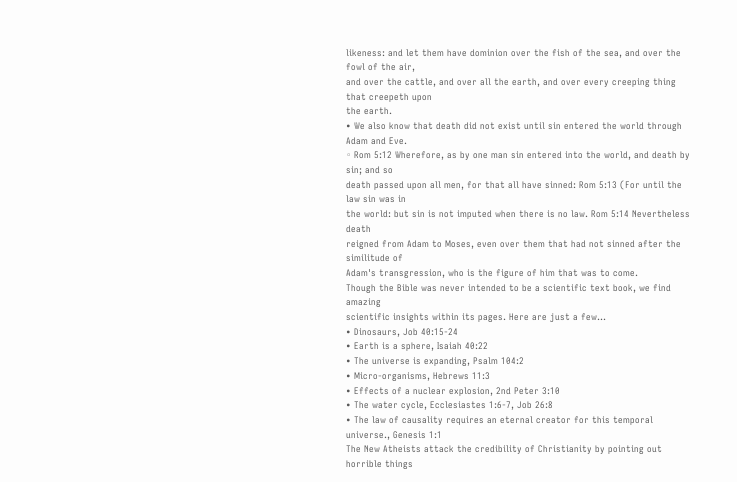likeness: and let them have dominion over the fish of the sea, and over the fowl of the air,
and over the cattle, and over all the earth, and over every creeping thing that creepeth upon
the earth.
• We also know that death did not exist until sin entered the world through Adam and Eve.
◦ Rom 5:12 Wherefore, as by one man sin entered into the world, and death by sin; and so
death passed upon all men, for that all have sinned: Rom 5:13 (For until the law sin was in
the world: but sin is not imputed when there is no law. Rom 5:14 Nevertheless death
reigned from Adam to Moses, even over them that had not sinned after the similitude of
Adam's transgression, who is the figure of him that was to come.
Though the Bible was never intended to be a scientific text book, we find amazing
scientific insights within its pages. Here are just a few...
• Dinosaurs, Job 40:15-24
• Earth is a sphere, Isaiah 40:22
• The universe is expanding, Psalm 104:2
• Micro-organisms, Hebrews 11:3
• Effects of a nuclear explosion, 2nd Peter 3:10
• The water cycle, Ecclesiastes 1:6-7, Job 26:8
• The law of causality requires an eternal creator for this temporal universe., Genesis 1:1
The New Atheists attack the credibility of Christianity by pointing out horrible things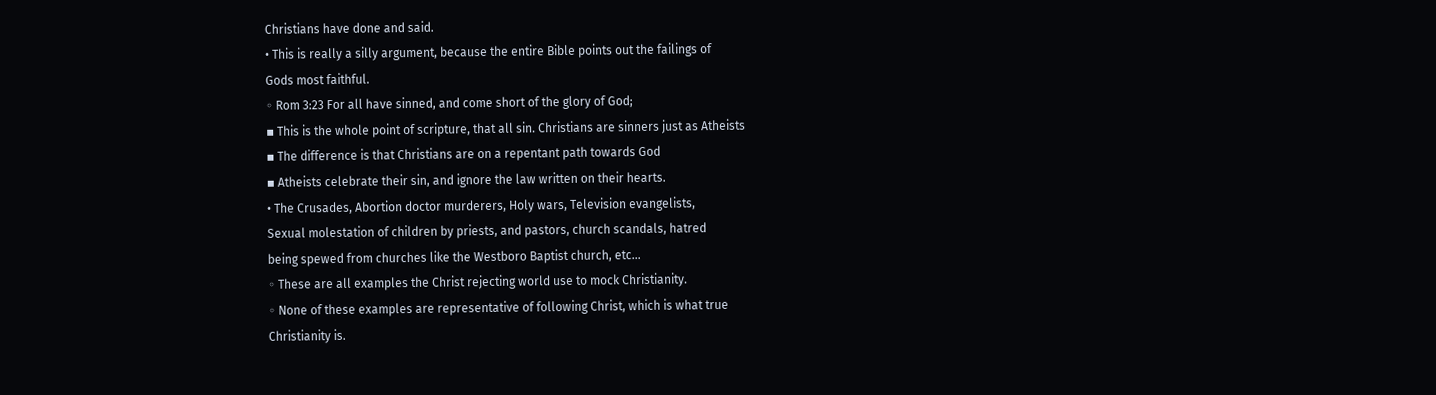Christians have done and said.
• This is really a silly argument, because the entire Bible points out the failings of
Gods most faithful.
◦ Rom 3:23 For all have sinned, and come short of the glory of God;
▪ This is the whole point of scripture, that all sin. Christians are sinners just as Atheists
▪ The difference is that Christians are on a repentant path towards God
▪ Atheists celebrate their sin, and ignore the law written on their hearts.
• The Crusades, Abortion doctor murderers, Holy wars, Television evangelists,
Sexual molestation of children by priests, and pastors, church scandals, hatred
being spewed from churches like the Westboro Baptist church, etc...
◦ These are all examples the Christ rejecting world use to mock Christianity.
◦ None of these examples are representative of following Christ, which is what true
Christianity is.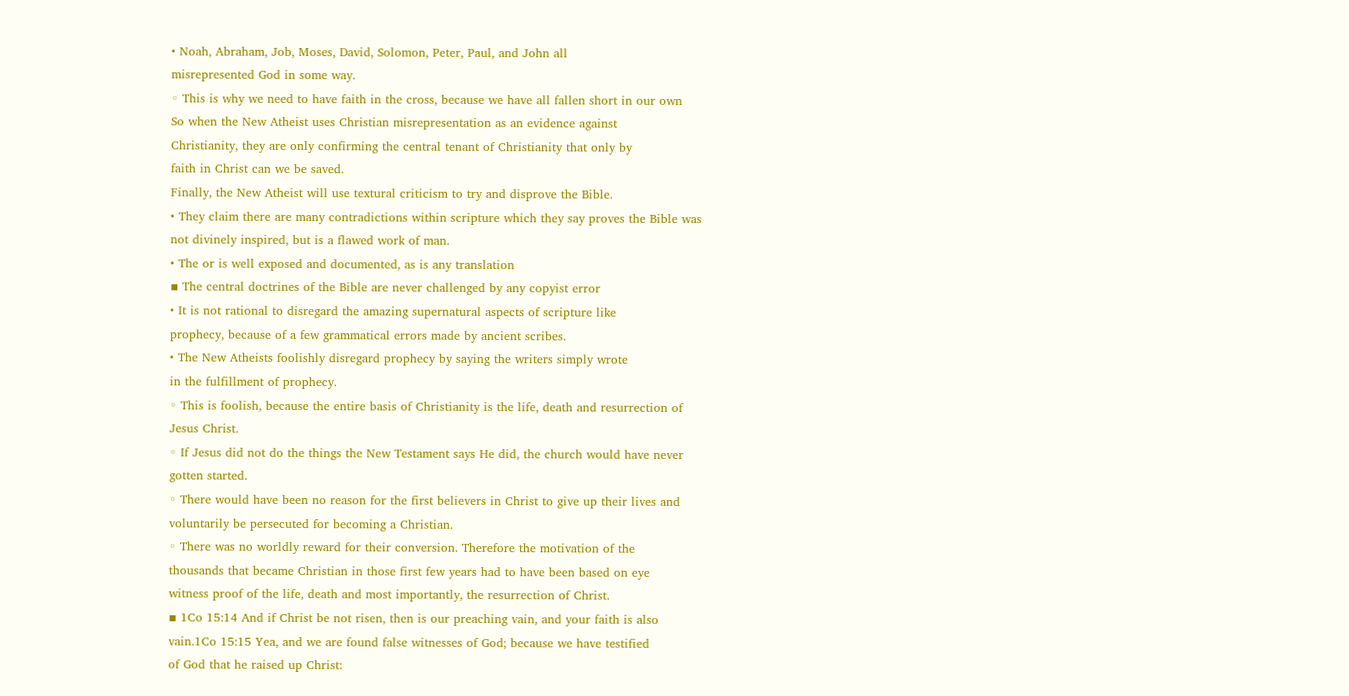• Noah, Abraham, Job, Moses, David, Solomon, Peter, Paul, and John all
misrepresented God in some way.
◦ This is why we need to have faith in the cross, because we have all fallen short in our own
So when the New Atheist uses Christian misrepresentation as an evidence against
Christianity, they are only confirming the central tenant of Christianity that only by
faith in Christ can we be saved.
Finally, the New Atheist will use textural criticism to try and disprove the Bible.
• They claim there are many contradictions within scripture which they say proves the Bible was
not divinely inspired, but is a flawed work of man.
• The or is well exposed and documented, as is any translation
▪ The central doctrines of the Bible are never challenged by any copyist error
• It is not rational to disregard the amazing supernatural aspects of scripture like
prophecy, because of a few grammatical errors made by ancient scribes.
• The New Atheists foolishly disregard prophecy by saying the writers simply wrote
in the fulfillment of prophecy.
◦ This is foolish, because the entire basis of Christianity is the life, death and resurrection of
Jesus Christ.
◦ If Jesus did not do the things the New Testament says He did, the church would have never
gotten started.
◦ There would have been no reason for the first believers in Christ to give up their lives and
voluntarily be persecuted for becoming a Christian.
◦ There was no worldly reward for their conversion. Therefore the motivation of the
thousands that became Christian in those first few years had to have been based on eye
witness proof of the life, death and most importantly, the resurrection of Christ.
▪ 1Co 15:14 And if Christ be not risen, then is our preaching vain, and your faith is also
vain.1Co 15:15 Yea, and we are found false witnesses of God; because we have testified
of God that he raised up Christ: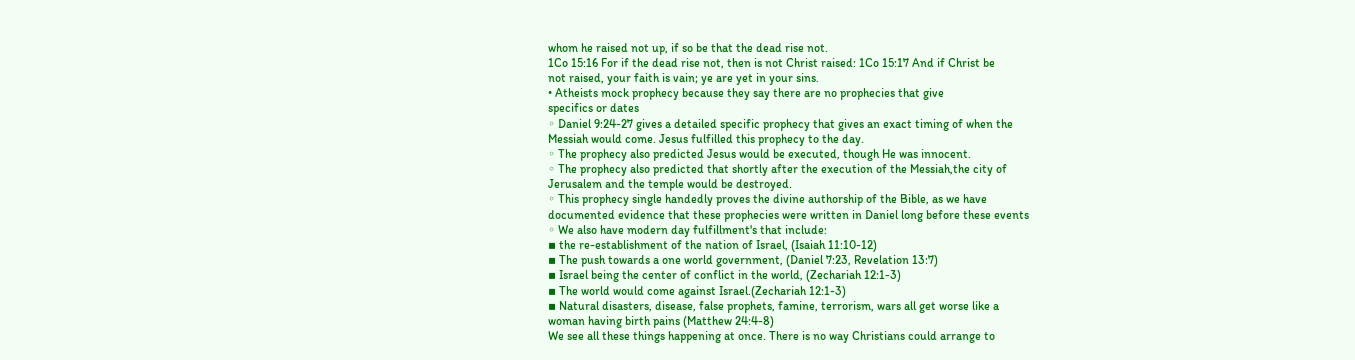whom he raised not up, if so be that the dead rise not.
1Co 15:16 For if the dead rise not, then is not Christ raised: 1Co 15:17 And if Christ be
not raised, your faith is vain; ye are yet in your sins.
• Atheists mock prophecy because they say there are no prophecies that give
specifics or dates
◦ Daniel 9:24-27 gives a detailed specific prophecy that gives an exact timing of when the
Messiah would come. Jesus fulfilled this prophecy to the day.
◦ The prophecy also predicted Jesus would be executed, though He was innocent.
◦ The prophecy also predicted that shortly after the execution of the Messiah,the city of
Jerusalem and the temple would be destroyed.
◦ This prophecy single handedly proves the divine authorship of the Bible, as we have
documented evidence that these prophecies were written in Daniel long before these events
◦ We also have modern day fulfillment's that include:
▪ the re-establishment of the nation of Israel, (Isaiah 11:10-12)
▪ The push towards a one world government, (Daniel 7:23, Revelation 13:7)
▪ Israel being the center of conflict in the world, (Zechariah 12:1-3)
▪ The world would come against Israel.(Zechariah 12:1-3)
▪ Natural disasters, disease, false prophets, famine, terrorism, wars all get worse like a
woman having birth pains (Matthew 24:4-8)
We see all these things happening at once. There is no way Christians could arrange to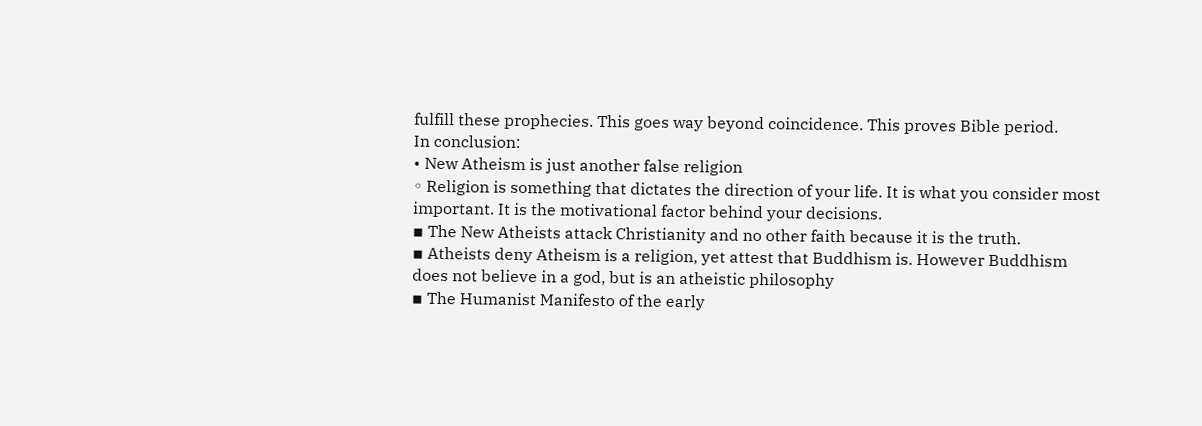fulfill these prophecies. This goes way beyond coincidence. This proves Bible period.
In conclusion:
• New Atheism is just another false religion
◦ Religion is something that dictates the direction of your life. It is what you consider most
important. It is the motivational factor behind your decisions.
▪ The New Atheists attack Christianity and no other faith because it is the truth.
▪ Atheists deny Atheism is a religion, yet attest that Buddhism is. However Buddhism
does not believe in a god, but is an atheistic philosophy
▪ The Humanist Manifesto of the early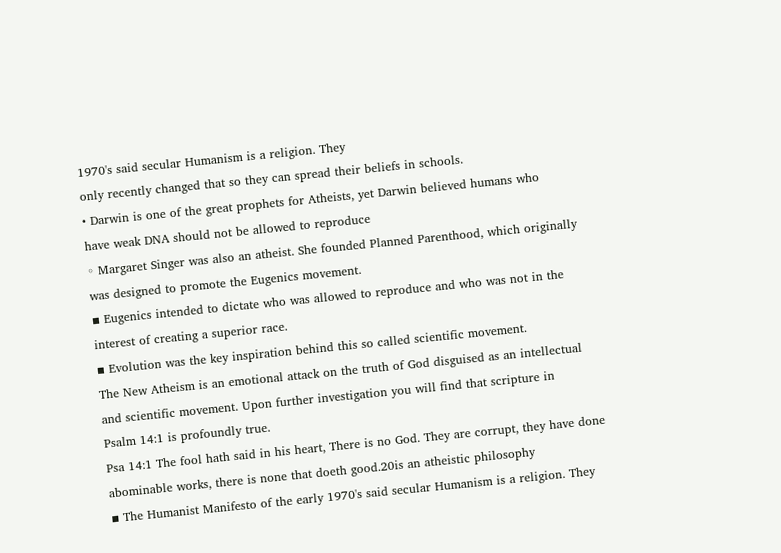1970's said secular Humanism is a religion. They
only recently changed that so they can spread their beliefs in schools.
• Darwin is one of the great prophets for Atheists, yet Darwin believed humans who
have weak DNA should not be allowed to reproduce
◦ Margaret Singer was also an atheist. She founded Planned Parenthood, which originally
was designed to promote the Eugenics movement.
▪ Eugenics intended to dictate who was allowed to reproduce and who was not in the
interest of creating a superior race.
▪ Evolution was the key inspiration behind this so called scientific movement.
The New Atheism is an emotional attack on the truth of God disguised as an intellectual
and scientific movement. Upon further investigation you will find that scripture in
Psalm 14:1 is profoundly true.
Psa 14:1 The fool hath said in his heart, There is no God. They are corrupt, they have done
abominable works, there is none that doeth good.20is an atheistic philosophy
▪ The Humanist Manifesto of the early 1970's said secular Humanism is a religion. They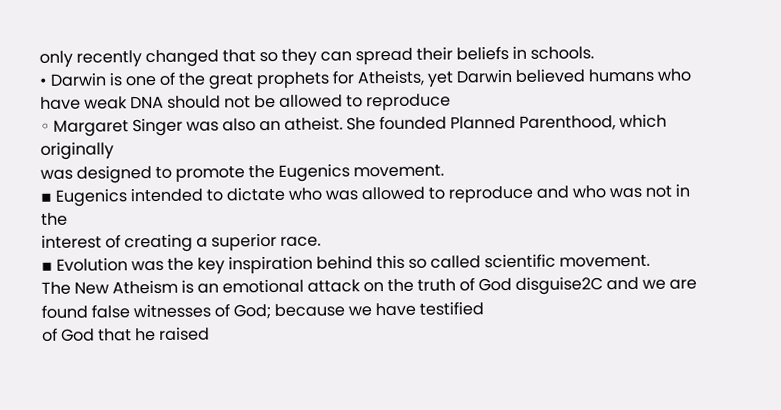only recently changed that so they can spread their beliefs in schools.
• Darwin is one of the great prophets for Atheists, yet Darwin believed humans who
have weak DNA should not be allowed to reproduce
◦ Margaret Singer was also an atheist. She founded Planned Parenthood, which originally
was designed to promote the Eugenics movement.
▪ Eugenics intended to dictate who was allowed to reproduce and who was not in the
interest of creating a superior race.
▪ Evolution was the key inspiration behind this so called scientific movement.
The New Atheism is an emotional attack on the truth of God disguise2C and we are found false witnesses of God; because we have testified
of God that he raised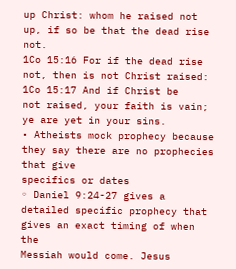up Christ: whom he raised not up, if so be that the dead rise not.
1Co 15:16 For if the dead rise not, then is not Christ raised: 1Co 15:17 And if Christ be
not raised, your faith is vain; ye are yet in your sins.
• Atheists mock prophecy because they say there are no prophecies that give
specifics or dates
◦ Daniel 9:24-27 gives a detailed specific prophecy that gives an exact timing of when the
Messiah would come. Jesus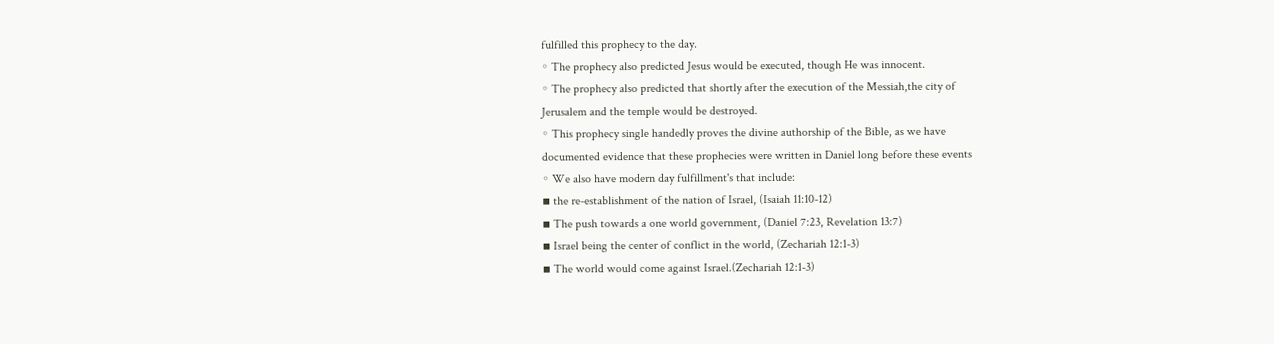fulfilled this prophecy to the day.
◦ The prophecy also predicted Jesus would be executed, though He was innocent.
◦ The prophecy also predicted that shortly after the execution of the Messiah,the city of
Jerusalem and the temple would be destroyed.
◦ This prophecy single handedly proves the divine authorship of the Bible, as we have
documented evidence that these prophecies were written in Daniel long before these events
◦ We also have modern day fulfillment's that include:
▪ the re-establishment of the nation of Israel, (Isaiah 11:10-12)
▪ The push towards a one world government, (Daniel 7:23, Revelation 13:7)
▪ Israel being the center of conflict in the world, (Zechariah 12:1-3)
▪ The world would come against Israel.(Zechariah 12:1-3)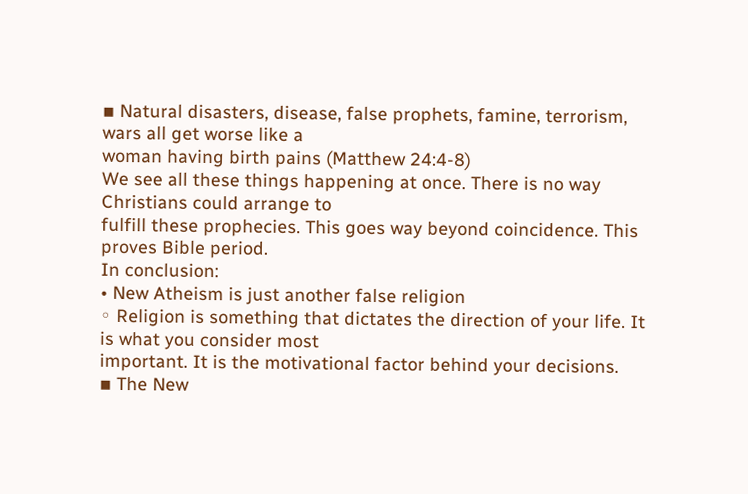▪ Natural disasters, disease, false prophets, famine, terrorism, wars all get worse like a
woman having birth pains (Matthew 24:4-8)
We see all these things happening at once. There is no way Christians could arrange to
fulfill these prophecies. This goes way beyond coincidence. This proves Bible period.
In conclusion:
• New Atheism is just another false religion
◦ Religion is something that dictates the direction of your life. It is what you consider most
important. It is the motivational factor behind your decisions.
▪ The New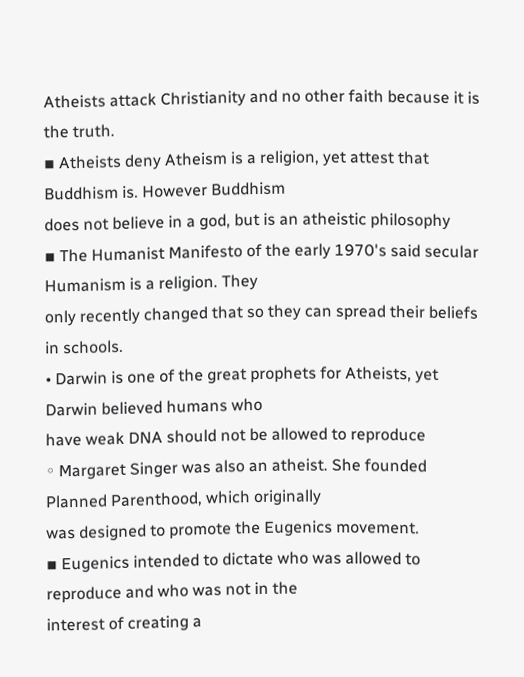Atheists attack Christianity and no other faith because it is the truth.
▪ Atheists deny Atheism is a religion, yet attest that Buddhism is. However Buddhism
does not believe in a god, but is an atheistic philosophy
▪ The Humanist Manifesto of the early 1970's said secular Humanism is a religion. They
only recently changed that so they can spread their beliefs in schools.
• Darwin is one of the great prophets for Atheists, yet Darwin believed humans who
have weak DNA should not be allowed to reproduce
◦ Margaret Singer was also an atheist. She founded Planned Parenthood, which originally
was designed to promote the Eugenics movement.
▪ Eugenics intended to dictate who was allowed to reproduce and who was not in the
interest of creating a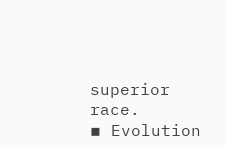superior race.
▪ Evolution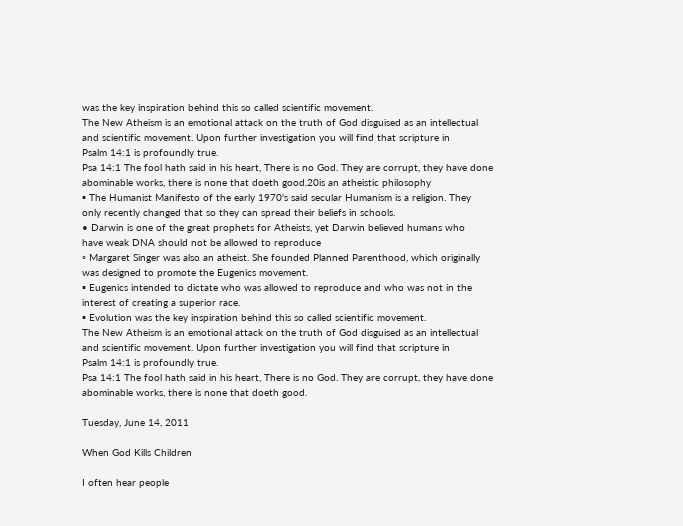was the key inspiration behind this so called scientific movement.
The New Atheism is an emotional attack on the truth of God disguised as an intellectual
and scientific movement. Upon further investigation you will find that scripture in
Psalm 14:1 is profoundly true.
Psa 14:1 The fool hath said in his heart, There is no God. They are corrupt, they have done
abominable works, there is none that doeth good.20is an atheistic philosophy
▪ The Humanist Manifesto of the early 1970's said secular Humanism is a religion. They
only recently changed that so they can spread their beliefs in schools.
• Darwin is one of the great prophets for Atheists, yet Darwin believed humans who
have weak DNA should not be allowed to reproduce
◦ Margaret Singer was also an atheist. She founded Planned Parenthood, which originally
was designed to promote the Eugenics movement.
▪ Eugenics intended to dictate who was allowed to reproduce and who was not in the
interest of creating a superior race.
▪ Evolution was the key inspiration behind this so called scientific movement.
The New Atheism is an emotional attack on the truth of God disguised as an intellectual
and scientific movement. Upon further investigation you will find that scripture in
Psalm 14:1 is profoundly true.
Psa 14:1 The fool hath said in his heart, There is no God. They are corrupt, they have done
abominable works, there is none that doeth good.

Tuesday, June 14, 2011

When God Kills Children

I often hear people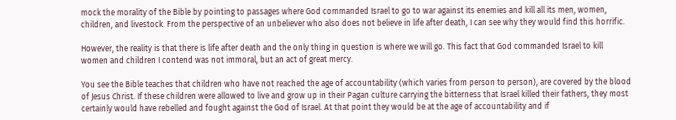mock the morality of the Bible by pointing to passages where God commanded Israel to go to war against its enemies and kill all its men, women, children, and livestock. From the perspective of an unbeliever who also does not believe in life after death, I can see why they would find this horrific.

However, the reality is that there is life after death and the only thing in question is where we will go. This fact that God commanded Israel to kill women and children I contend was not immoral, but an act of great mercy.

You see the Bible teaches that children who have not reached the age of accountability (which varies from person to person), are covered by the blood of Jesus Christ. If these children were allowed to live and grow up in their Pagan culture carrying the bitterness that Israel killed their fathers, they most certainly would have rebelled and fought against the God of Israel. At that point they would be at the age of accountability and if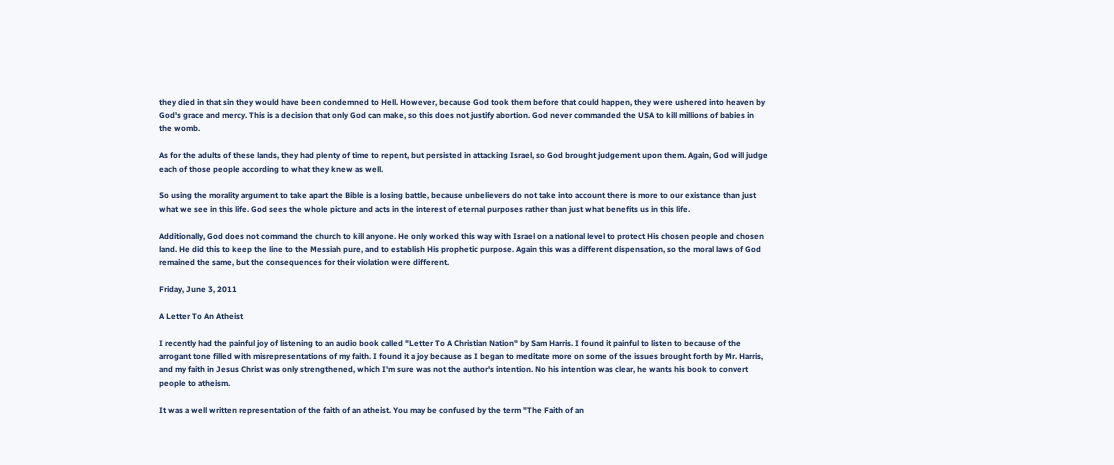they died in that sin they would have been condemned to Hell. However, because God took them before that could happen, they were ushered into heaven by God's grace and mercy. This is a decision that only God can make, so this does not justify abortion. God never commanded the USA to kill millions of babies in the womb.

As for the adults of these lands, they had plenty of time to repent, but persisted in attacking Israel, so God brought judgement upon them. Again, God will judge each of those people according to what they knew as well.

So using the morality argument to take apart the Bible is a losing battle, because unbelievers do not take into account there is more to our existance than just what we see in this life. God sees the whole picture and acts in the interest of eternal purposes rather than just what benefits us in this life.

Additionally, God does not command the church to kill anyone. He only worked this way with Israel on a national level to protect His chosen people and chosen land. He did this to keep the line to the Messiah pure, and to establish His prophetic purpose. Again this was a different dispensation, so the moral laws of God remained the same, but the consequences for their violation were different.

Friday, June 3, 2011

A Letter To An Atheist

I recently had the painful joy of listening to an audio book called "Letter To A Christian Nation" by Sam Harris. I found it painful to listen to because of the arrogant tone filled with misrepresentations of my faith. I found it a joy because as I began to meditate more on some of the issues brought forth by Mr. Harris, and my faith in Jesus Christ was only strengthened, which I'm sure was not the author's intention. No his intention was clear, he wants his book to convert people to atheism.

It was a well written representation of the faith of an atheist. You may be confused by the term "The Faith of an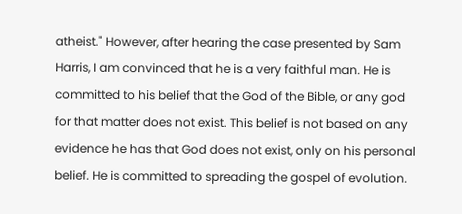atheist." However, after hearing the case presented by Sam Harris, I am convinced that he is a very faithful man. He is committed to his belief that the God of the Bible, or any god for that matter does not exist. This belief is not based on any evidence he has that God does not exist, only on his personal belief. He is committed to spreading the gospel of evolution.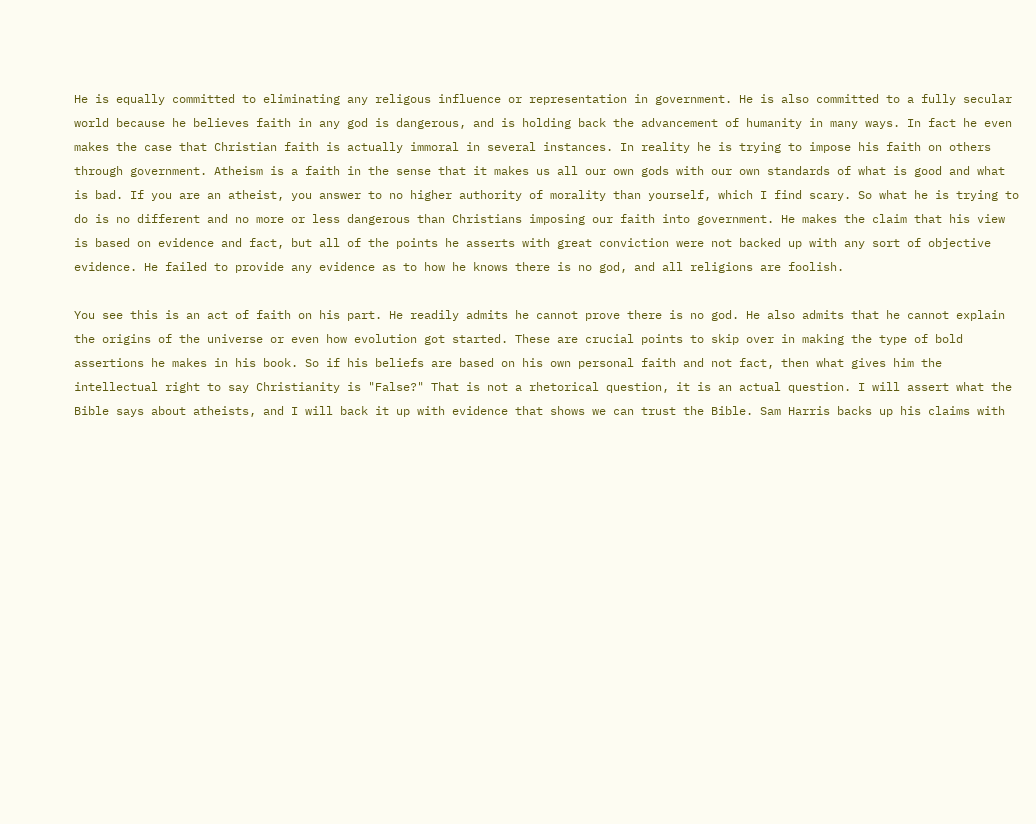He is equally committed to eliminating any religous influence or representation in government. He is also committed to a fully secular world because he believes faith in any god is dangerous, and is holding back the advancement of humanity in many ways. In fact he even makes the case that Christian faith is actually immoral in several instances. In reality he is trying to impose his faith on others through government. Atheism is a faith in the sense that it makes us all our own gods with our own standards of what is good and what is bad. If you are an atheist, you answer to no higher authority of morality than yourself, which I find scary. So what he is trying to do is no different and no more or less dangerous than Christians imposing our faith into government. He makes the claim that his view is based on evidence and fact, but all of the points he asserts with great conviction were not backed up with any sort of objective evidence. He failed to provide any evidence as to how he knows there is no god, and all religions are foolish.

You see this is an act of faith on his part. He readily admits he cannot prove there is no god. He also admits that he cannot explain the origins of the universe or even how evolution got started. These are crucial points to skip over in making the type of bold assertions he makes in his book. So if his beliefs are based on his own personal faith and not fact, then what gives him the intellectual right to say Christianity is "False?" That is not a rhetorical question, it is an actual question. I will assert what the Bible says about atheists, and I will back it up with evidence that shows we can trust the Bible. Sam Harris backs up his claims with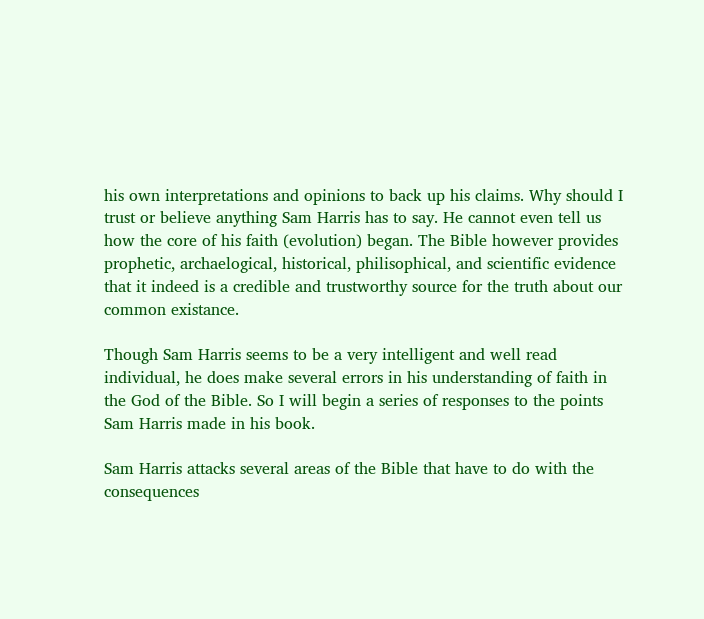his own interpretations and opinions to back up his claims. Why should I trust or believe anything Sam Harris has to say. He cannot even tell us how the core of his faith (evolution) began. The Bible however provides prophetic, archaelogical, historical, philisophical, and scientific evidence that it indeed is a credible and trustworthy source for the truth about our common existance.

Though Sam Harris seems to be a very intelligent and well read individual, he does make several errors in his understanding of faith in the God of the Bible. So I will begin a series of responses to the points Sam Harris made in his book.

Sam Harris attacks several areas of the Bible that have to do with the consequences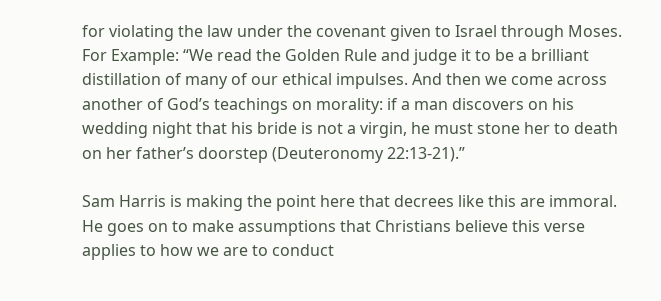for violating the law under the covenant given to Israel through Moses. For Example: “We read the Golden Rule and judge it to be a brilliant distillation of many of our ethical impulses. And then we come across another of God’s teachings on morality: if a man discovers on his wedding night that his bride is not a virgin, he must stone her to death on her father’s doorstep (Deuteronomy 22:13-21).”

Sam Harris is making the point here that decrees like this are immoral. He goes on to make assumptions that Christians believe this verse applies to how we are to conduct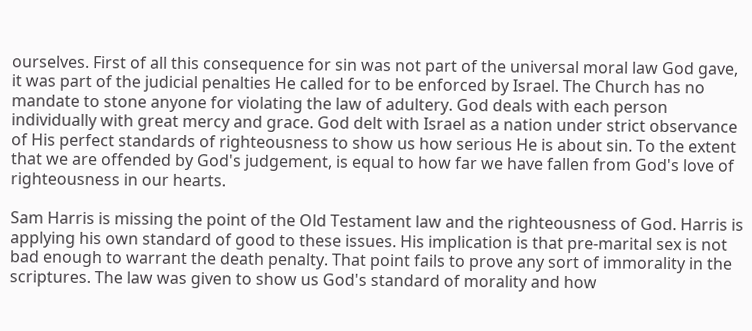ourselves. First of all this consequence for sin was not part of the universal moral law God gave, it was part of the judicial penalties He called for to be enforced by Israel. The Church has no mandate to stone anyone for violating the law of adultery. God deals with each person individually with great mercy and grace. God delt with Israel as a nation under strict observance of His perfect standards of righteousness to show us how serious He is about sin. To the extent that we are offended by God's judgement, is equal to how far we have fallen from God's love of righteousness in our hearts.

Sam Harris is missing the point of the Old Testament law and the righteousness of God. Harris is applying his own standard of good to these issues. His implication is that pre-marital sex is not bad enough to warrant the death penalty. That point fails to prove any sort of immorality in the scriptures. The law was given to show us God's standard of morality and how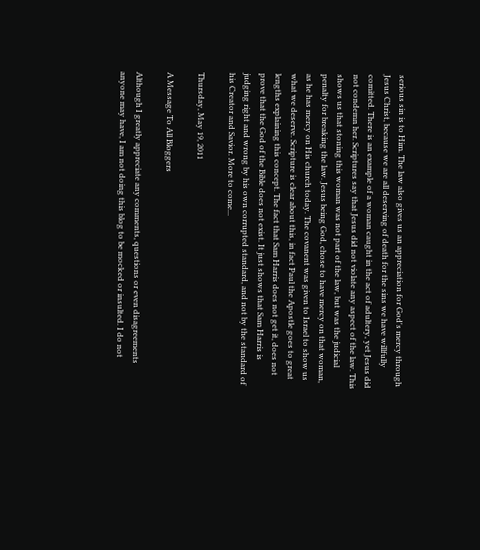serious sin is to Him. The law also gives us an appreciation for God's mercy through Jesus Christ, because we are all deserving of death for the sins we have willfully comitted. There is an example of a woman caught in the act of adultery, yet Jesus did not condemn her. Scriptures say that Jesus did not violate any aspect of the law. This shows us that stoning this woman was not part of the law, but was the judicial penalty for breaking the law. Jesus being God, chose to have mercy on that woman, as he has mercy on His church today. The covanent was given to Israel to show us what we deserve. Scripture is clear about this, in fact Paul the Apostle goes to great lengths explaining this concept. The fact that Sam Harris does not get it, does not prove that the God of the Bible does not exist. It just shows that Sam Harris is judging right and wrong by his own corrupted standard, and not by the standard of his Creator and Savior. More to come...

Thursday, May 19, 2011

A Message To All Bloggers

Although I greatly appreciate any comments, questions or even disagreements anyone may have, I am not doing this blog to be mocked or insulted. I do not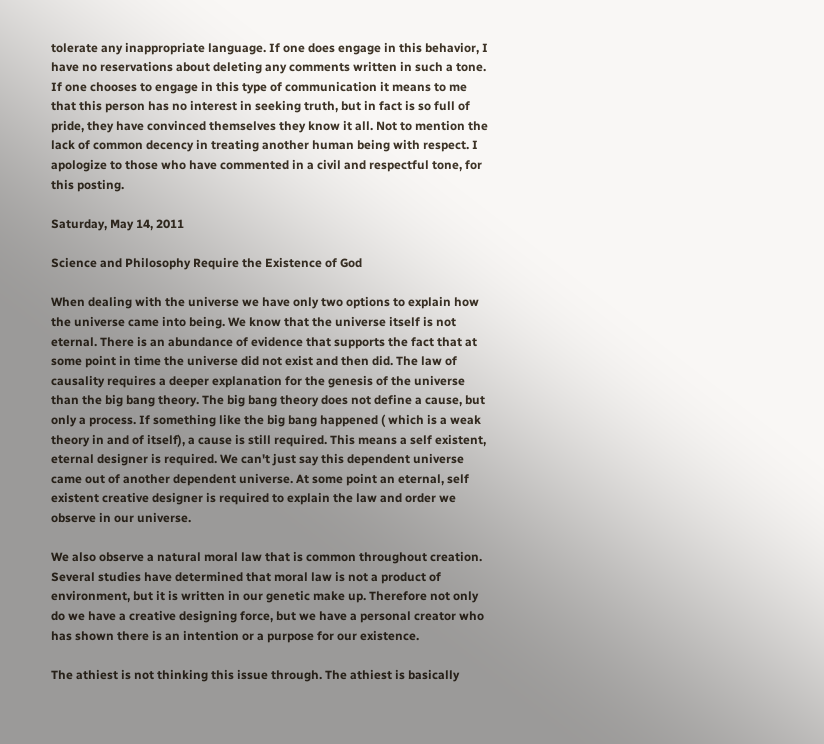tolerate any inappropriate language. If one does engage in this behavior, I have no reservations about deleting any comments written in such a tone. If one chooses to engage in this type of communication it means to me that this person has no interest in seeking truth, but in fact is so full of pride, they have convinced themselves they know it all. Not to mention the lack of common decency in treating another human being with respect. I apologize to those who have commented in a civil and respectful tone, for this posting.

Saturday, May 14, 2011

Science and Philosophy Require the Existence of God

When dealing with the universe we have only two options to explain how the universe came into being. We know that the universe itself is not eternal. There is an abundance of evidence that supports the fact that at some point in time the universe did not exist and then did. The law of causality requires a deeper explanation for the genesis of the universe than the big bang theory. The big bang theory does not define a cause, but only a process. If something like the big bang happened ( which is a weak theory in and of itself), a cause is still required. This means a self existent, eternal designer is required. We can't just say this dependent universe came out of another dependent universe. At some point an eternal, self existent creative designer is required to explain the law and order we observe in our universe.

We also observe a natural moral law that is common throughout creation. Several studies have determined that moral law is not a product of environment, but it is written in our genetic make up. Therefore not only do we have a creative designing force, but we have a personal creator who has shown there is an intention or a purpose for our existence.

The athiest is not thinking this issue through. The athiest is basically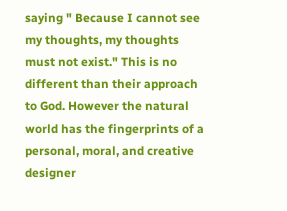saying " Because I cannot see my thoughts, my thoughts must not exist." This is no different than their approach to God. However the natural world has the fingerprints of a personal, moral, and creative designer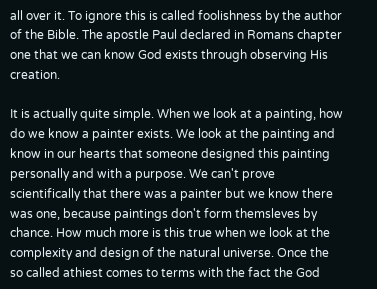all over it. To ignore this is called foolishness by the author of the Bible. The apostle Paul declared in Romans chapter one that we can know God exists through observing His creation.

It is actually quite simple. When we look at a painting, how do we know a painter exists. We look at the painting and know in our hearts that someone designed this painting personally and with a purpose. We can't prove scientifically that there was a painter but we know there was one, because paintings don't form themsleves by chance. How much more is this true when we look at the complexity and design of the natural universe. Once the so called athiest comes to terms with the fact the God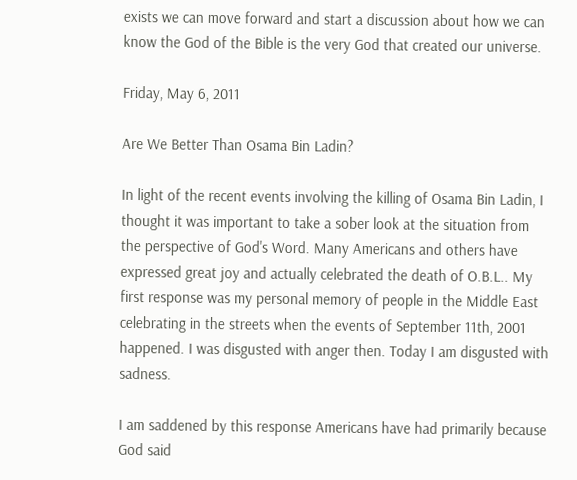exists we can move forward and start a discussion about how we can know the God of the Bible is the very God that created our universe.

Friday, May 6, 2011

Are We Better Than Osama Bin Ladin?

In light of the recent events involving the killing of Osama Bin Ladin, I thought it was important to take a sober look at the situation from the perspective of God's Word. Many Americans and others have expressed great joy and actually celebrated the death of O.B.L.. My first response was my personal memory of people in the Middle East celebrating in the streets when the events of September 11th, 2001 happened. I was disgusted with anger then. Today I am disgusted with sadness.

I am saddened by this response Americans have had primarily because God said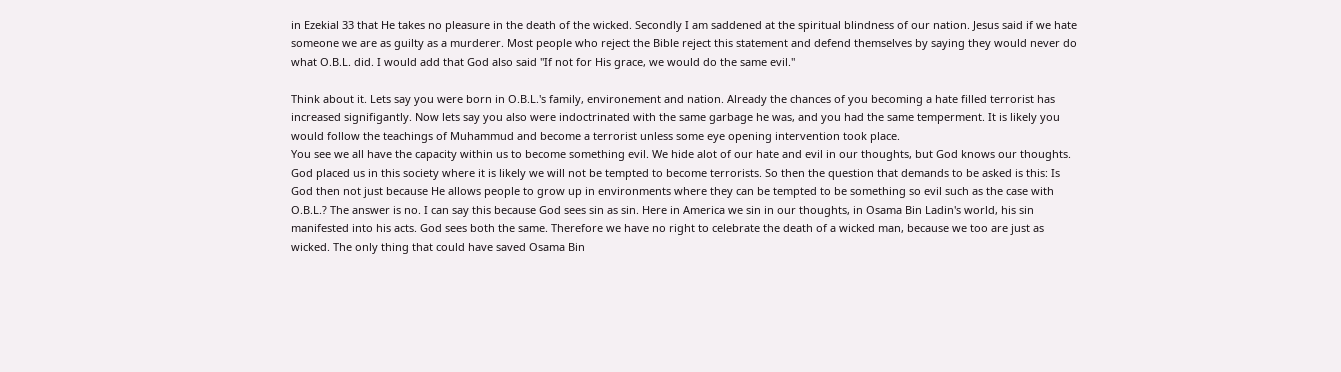in Ezekial 33 that He takes no pleasure in the death of the wicked. Secondly I am saddened at the spiritual blindness of our nation. Jesus said if we hate someone we are as guilty as a murderer. Most people who reject the Bible reject this statement and defend themselves by saying they would never do what O.B.L. did. I would add that God also said "If not for His grace, we would do the same evil."

Think about it. Lets say you were born in O.B.L.'s family, environement and nation. Already the chances of you becoming a hate filled terrorist has increased signifigantly. Now lets say you also were indoctrinated with the same garbage he was, and you had the same temperment. It is likely you would follow the teachings of Muhammud and become a terrorist unless some eye opening intervention took place.
You see we all have the capacity within us to become something evil. We hide alot of our hate and evil in our thoughts, but God knows our thoughts. God placed us in this society where it is likely we will not be tempted to become terrorists. So then the question that demands to be asked is this: Is God then not just because He allows people to grow up in environments where they can be tempted to be something so evil such as the case with O.B.L.? The answer is no. I can say this because God sees sin as sin. Here in America we sin in our thoughts, in Osama Bin Ladin's world, his sin manifested into his acts. God sees both the same. Therefore we have no right to celebrate the death of a wicked man, because we too are just as wicked. The only thing that could have saved Osama Bin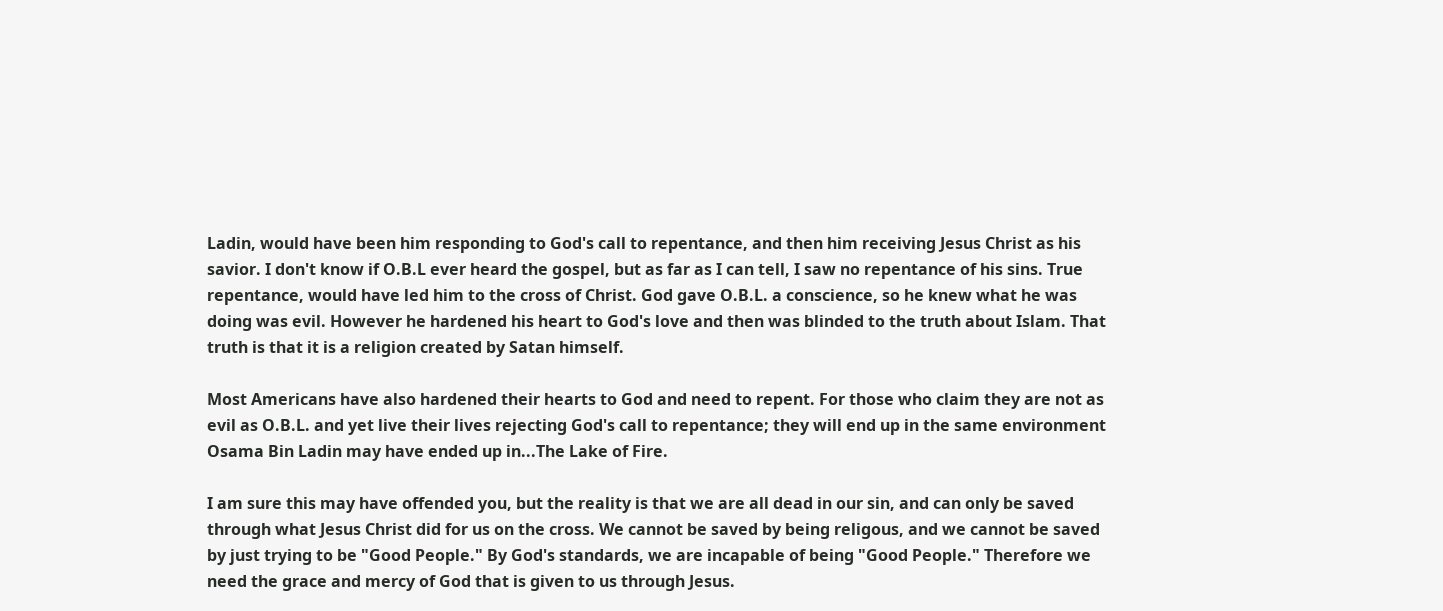Ladin, would have been him responding to God's call to repentance, and then him receiving Jesus Christ as his savior. I don't know if O.B.L ever heard the gospel, but as far as I can tell, I saw no repentance of his sins. True repentance, would have led him to the cross of Christ. God gave O.B.L. a conscience, so he knew what he was doing was evil. However he hardened his heart to God's love and then was blinded to the truth about Islam. That truth is that it is a religion created by Satan himself.

Most Americans have also hardened their hearts to God and need to repent. For those who claim they are not as evil as O.B.L. and yet live their lives rejecting God's call to repentance; they will end up in the same environment Osama Bin Ladin may have ended up in...The Lake of Fire.

I am sure this may have offended you, but the reality is that we are all dead in our sin, and can only be saved through what Jesus Christ did for us on the cross. We cannot be saved by being religous, and we cannot be saved by just trying to be "Good People." By God's standards, we are incapable of being "Good People." Therefore we need the grace and mercy of God that is given to us through Jesus.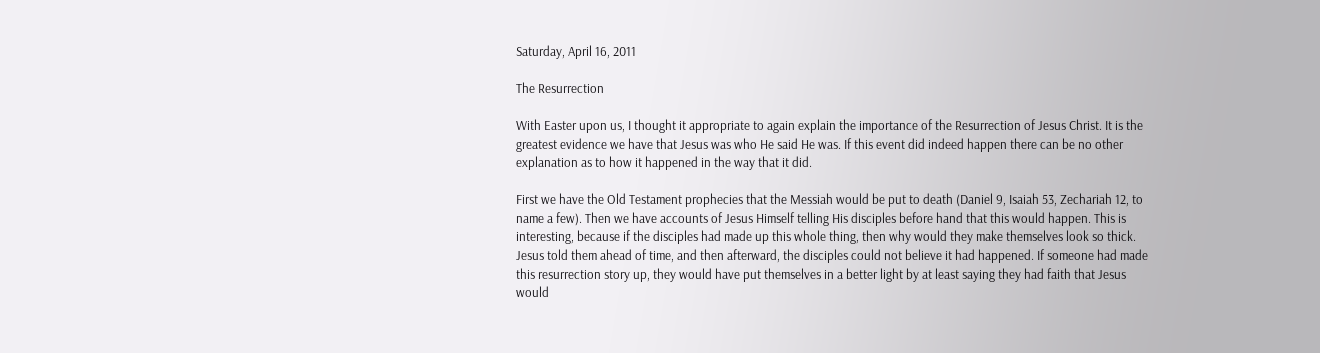Saturday, April 16, 2011

The Resurrection

With Easter upon us, I thought it appropriate to again explain the importance of the Resurrection of Jesus Christ. It is the greatest evidence we have that Jesus was who He said He was. If this event did indeed happen there can be no other explanation as to how it happened in the way that it did.

First we have the Old Testament prophecies that the Messiah would be put to death (Daniel 9, Isaiah 53, Zechariah 12, to name a few). Then we have accounts of Jesus Himself telling His disciples before hand that this would happen. This is interesting, because if the disciples had made up this whole thing, then why would they make themselves look so thick. Jesus told them ahead of time, and then afterward, the disciples could not believe it had happened. If someone had made this resurrection story up, they would have put themselves in a better light by at least saying they had faith that Jesus would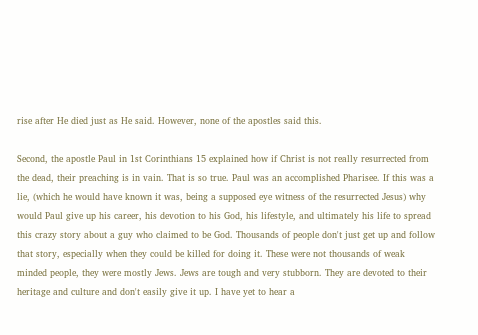rise after He died just as He said. However, none of the apostles said this.

Second, the apostle Paul in 1st Corinthians 15 explained how if Christ is not really resurrected from the dead, their preaching is in vain. That is so true. Paul was an accomplished Pharisee. If this was a lie, (which he would have known it was, being a supposed eye witness of the resurrected Jesus) why would Paul give up his career, his devotion to his God, his lifestyle, and ultimately his life to spread this crazy story about a guy who claimed to be God. Thousands of people don't just get up and follow that story, especially when they could be killed for doing it. These were not thousands of weak minded people, they were mostly Jews. Jews are tough and very stubborn. They are devoted to their heritage and culture and don't easily give it up. I have yet to hear a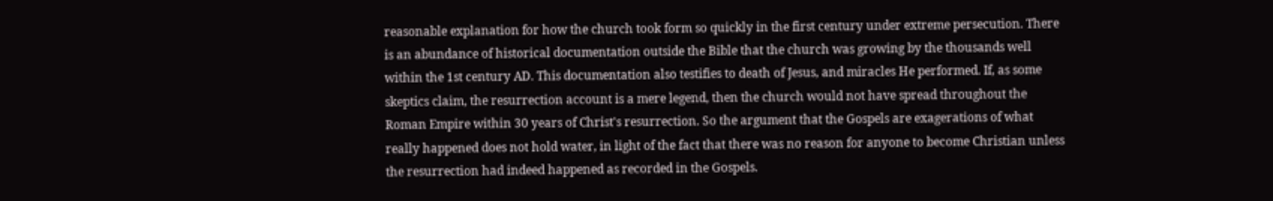reasonable explanation for how the church took form so quickly in the first century under extreme persecution. There is an abundance of historical documentation outside the Bible that the church was growing by the thousands well within the 1st century AD. This documentation also testifies to death of Jesus, and miracles He performed. If, as some skeptics claim, the resurrection account is a mere legend, then the church would not have spread throughout the Roman Empire within 30 years of Christ's resurrection. So the argument that the Gospels are exagerations of what really happened does not hold water, in light of the fact that there was no reason for anyone to become Christian unless the resurrection had indeed happened as recorded in the Gospels.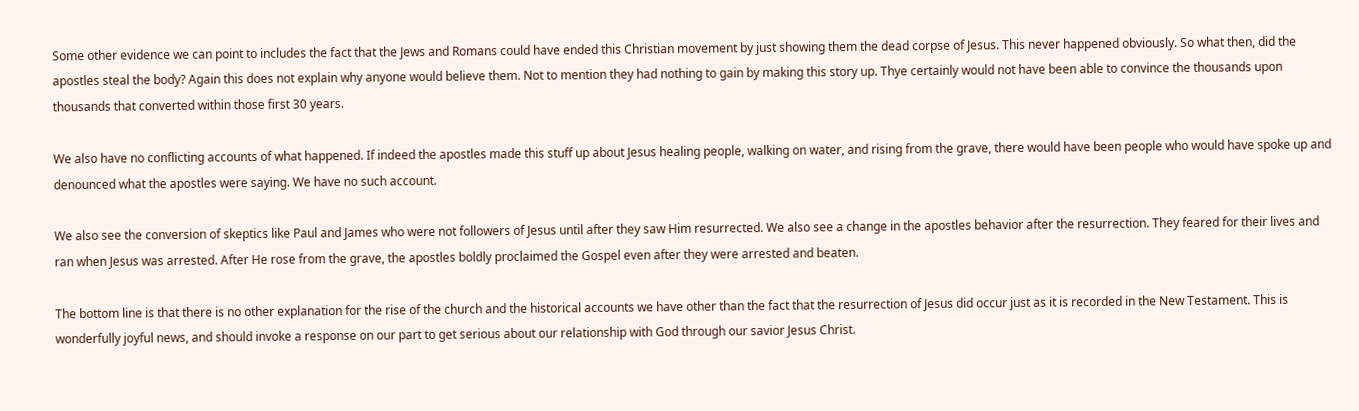Some other evidence we can point to includes the fact that the Jews and Romans could have ended this Christian movement by just showing them the dead corpse of Jesus. This never happened obviously. So what then, did the apostles steal the body? Again this does not explain why anyone would believe them. Not to mention they had nothing to gain by making this story up. Thye certainly would not have been able to convince the thousands upon thousands that converted within those first 30 years.

We also have no conflicting accounts of what happened. If indeed the apostles made this stuff up about Jesus healing people, walking on water, and rising from the grave, there would have been people who would have spoke up and denounced what the apostles were saying. We have no such account.

We also see the conversion of skeptics like Paul and James who were not followers of Jesus until after they saw Him resurrected. We also see a change in the apostles behavior after the resurrection. They feared for their lives and ran when Jesus was arrested. After He rose from the grave, the apostles boldly proclaimed the Gospel even after they were arrested and beaten.

The bottom line is that there is no other explanation for the rise of the church and the historical accounts we have other than the fact that the resurrection of Jesus did occur just as it is recorded in the New Testament. This is wonderfully joyful news, and should invoke a response on our part to get serious about our relationship with God through our savior Jesus Christ.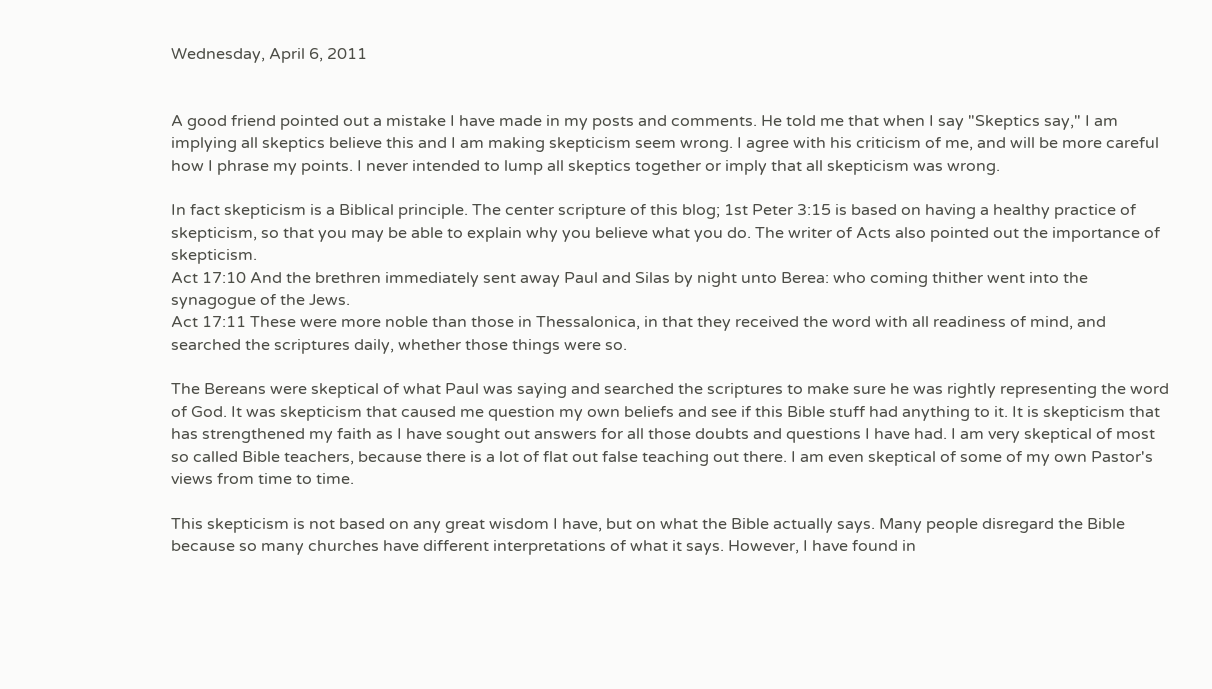Wednesday, April 6, 2011


A good friend pointed out a mistake I have made in my posts and comments. He told me that when I say "Skeptics say," I am implying all skeptics believe this and I am making skepticism seem wrong. I agree with his criticism of me, and will be more careful how I phrase my points. I never intended to lump all skeptics together or imply that all skepticism was wrong.

In fact skepticism is a Biblical principle. The center scripture of this blog; 1st Peter 3:15 is based on having a healthy practice of skepticism, so that you may be able to explain why you believe what you do. The writer of Acts also pointed out the importance of skepticism.
Act 17:10 And the brethren immediately sent away Paul and Silas by night unto Berea: who coming thither went into the synagogue of the Jews.
Act 17:11 These were more noble than those in Thessalonica, in that they received the word with all readiness of mind, and searched the scriptures daily, whether those things were so.

The Bereans were skeptical of what Paul was saying and searched the scriptures to make sure he was rightly representing the word of God. It was skepticism that caused me question my own beliefs and see if this Bible stuff had anything to it. It is skepticism that has strengthened my faith as I have sought out answers for all those doubts and questions I have had. I am very skeptical of most so called Bible teachers, because there is a lot of flat out false teaching out there. I am even skeptical of some of my own Pastor's views from time to time.

This skepticism is not based on any great wisdom I have, but on what the Bible actually says. Many people disregard the Bible because so many churches have different interpretations of what it says. However, I have found in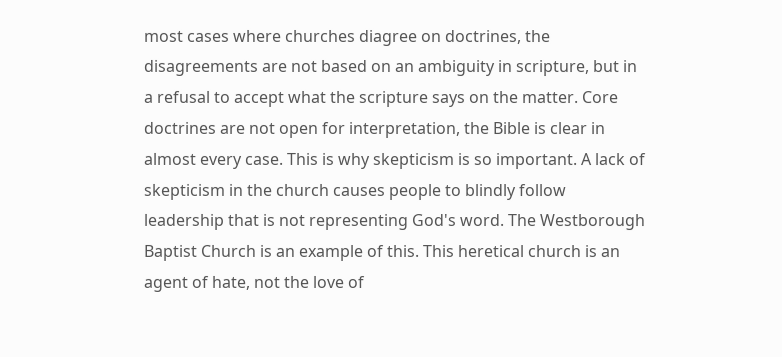most cases where churches diagree on doctrines, the disagreements are not based on an ambiguity in scripture, but in a refusal to accept what the scripture says on the matter. Core doctrines are not open for interpretation, the Bible is clear in almost every case. This is why skepticism is so important. A lack of skepticism in the church causes people to blindly follow leadership that is not representing God's word. The Westborough Baptist Church is an example of this. This heretical church is an agent of hate, not the love of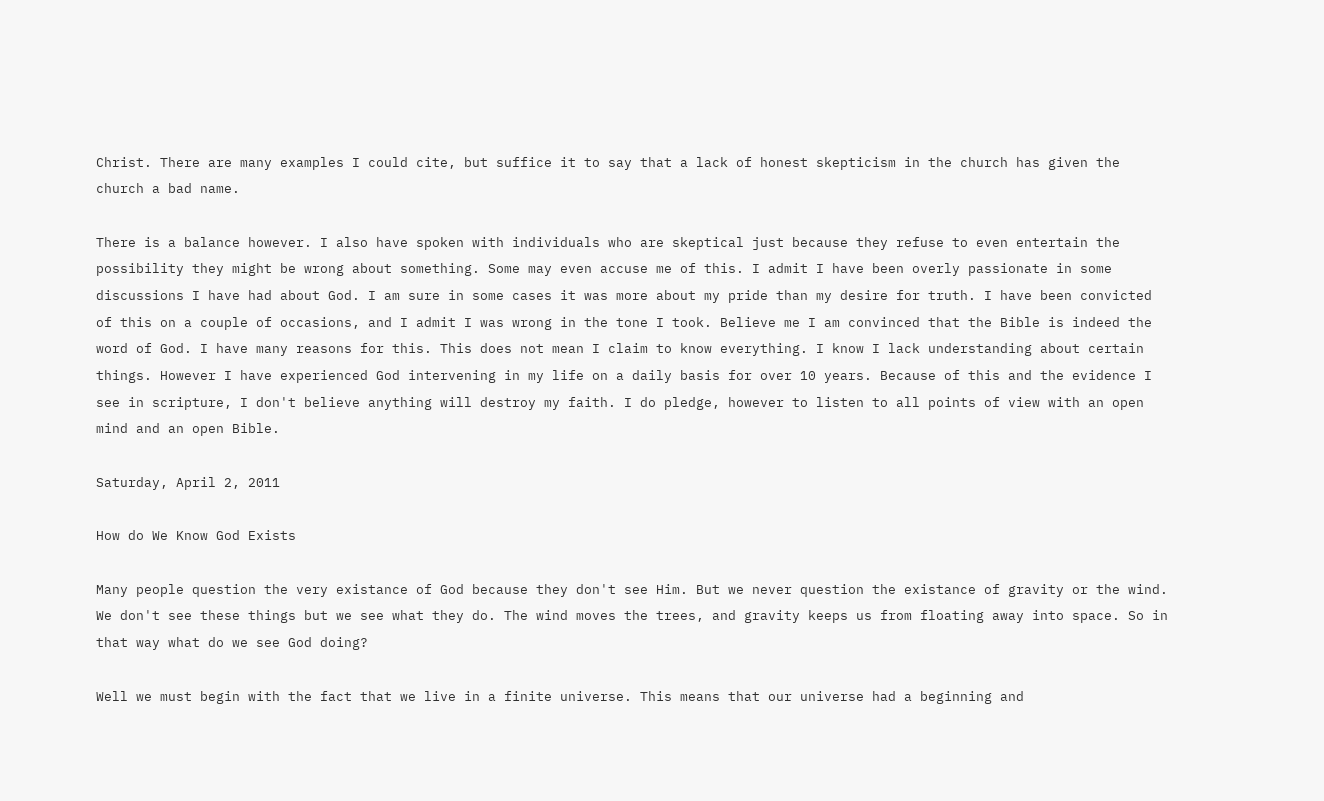Christ. There are many examples I could cite, but suffice it to say that a lack of honest skepticism in the church has given the church a bad name.

There is a balance however. I also have spoken with individuals who are skeptical just because they refuse to even entertain the possibility they might be wrong about something. Some may even accuse me of this. I admit I have been overly passionate in some discussions I have had about God. I am sure in some cases it was more about my pride than my desire for truth. I have been convicted of this on a couple of occasions, and I admit I was wrong in the tone I took. Believe me I am convinced that the Bible is indeed the word of God. I have many reasons for this. This does not mean I claim to know everything. I know I lack understanding about certain things. However I have experienced God intervening in my life on a daily basis for over 10 years. Because of this and the evidence I see in scripture, I don't believe anything will destroy my faith. I do pledge, however to listen to all points of view with an open mind and an open Bible.

Saturday, April 2, 2011

How do We Know God Exists

Many people question the very existance of God because they don't see Him. But we never question the existance of gravity or the wind. We don't see these things but we see what they do. The wind moves the trees, and gravity keeps us from floating away into space. So in that way what do we see God doing?

Well we must begin with the fact that we live in a finite universe. This means that our universe had a beginning and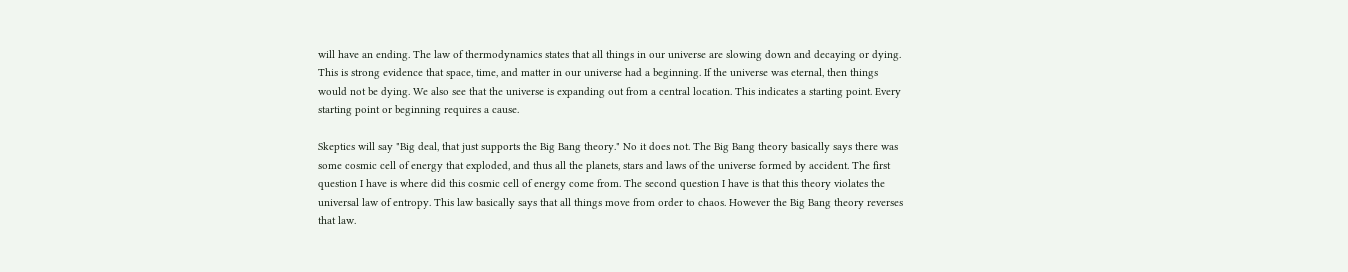will have an ending. The law of thermodynamics states that all things in our universe are slowing down and decaying or dying. This is strong evidence that space, time, and matter in our universe had a beginning. If the universe was eternal, then things would not be dying. We also see that the universe is expanding out from a central location. This indicates a starting point. Every starting point or beginning requires a cause.

Skeptics will say "Big deal, that just supports the Big Bang theory." No it does not. The Big Bang theory basically says there was some cosmic cell of energy that exploded, and thus all the planets, stars and laws of the universe formed by accident. The first question I have is where did this cosmic cell of energy come from. The second question I have is that this theory violates the universal law of entropy. This law basically says that all things move from order to chaos. However the Big Bang theory reverses that law.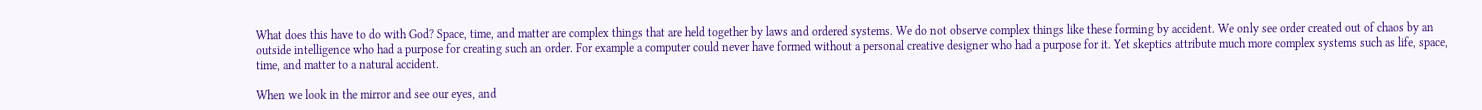What does this have to do with God? Space, time, and matter are complex things that are held together by laws and ordered systems. We do not observe complex things like these forming by accident. We only see order created out of chaos by an outside intelligence who had a purpose for creating such an order. For example a computer could never have formed without a personal creative designer who had a purpose for it. Yet skeptics attribute much more complex systems such as life, space, time, and matter to a natural accident.

When we look in the mirror and see our eyes, and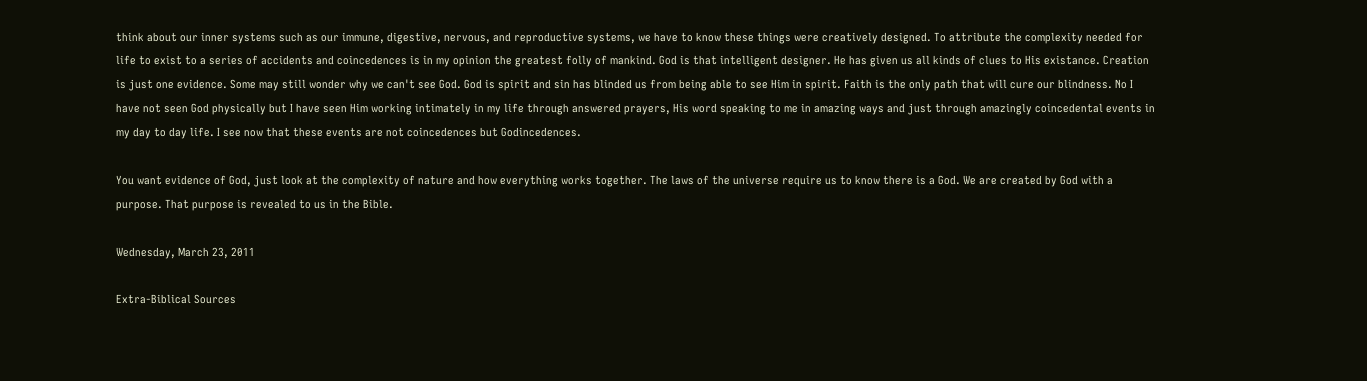think about our inner systems such as our immune, digestive, nervous, and reproductive systems, we have to know these things were creatively designed. To attribute the complexity needed for life to exist to a series of accidents and coincedences is in my opinion the greatest folly of mankind. God is that intelligent designer. He has given us all kinds of clues to His existance. Creation is just one evidence. Some may still wonder why we can't see God. God is spirit and sin has blinded us from being able to see Him in spirit. Faith is the only path that will cure our blindness. No I have not seen God physically but I have seen Him working intimately in my life through answered prayers, His word speaking to me in amazing ways and just through amazingly coincedental events in my day to day life. I see now that these events are not coincedences but Godincedences.

You want evidence of God, just look at the complexity of nature and how everything works together. The laws of the universe require us to know there is a God. We are created by God with a purpose. That purpose is revealed to us in the Bible.

Wednesday, March 23, 2011

Extra-Biblical Sources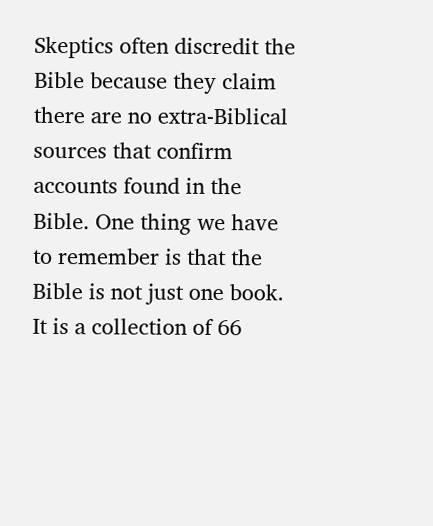Skeptics often discredit the Bible because they claim there are no extra-Biblical sources that confirm accounts found in the Bible. One thing we have to remember is that the Bible is not just one book. It is a collection of 66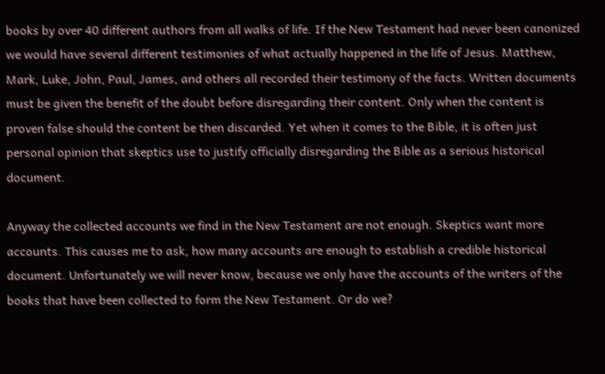books by over 40 different authors from all walks of life. If the New Testament had never been canonized we would have several different testimonies of what actually happened in the life of Jesus. Matthew, Mark, Luke, John, Paul, James, and others all recorded their testimony of the facts. Written documents must be given the benefit of the doubt before disregarding their content. Only when the content is proven false should the content be then discarded. Yet when it comes to the Bible, it is often just personal opinion that skeptics use to justify officially disregarding the Bible as a serious historical document.

Anyway the collected accounts we find in the New Testament are not enough. Skeptics want more accounts. This causes me to ask, how many accounts are enough to establish a credible historical document. Unfortunately we will never know, because we only have the accounts of the writers of the books that have been collected to form the New Testament. Or do we?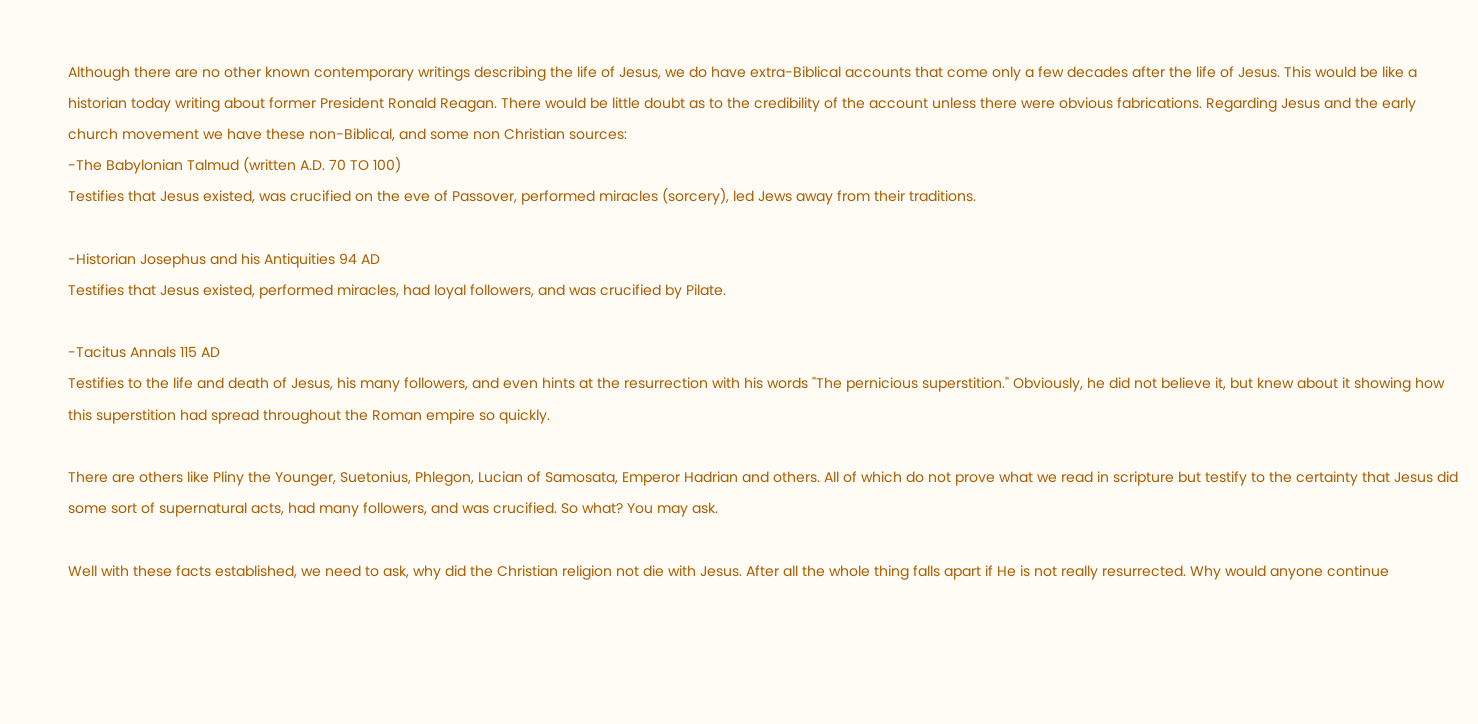Although there are no other known contemporary writings describing the life of Jesus, we do have extra-Biblical accounts that come only a few decades after the life of Jesus. This would be like a historian today writing about former President Ronald Reagan. There would be little doubt as to the credibility of the account unless there were obvious fabrications. Regarding Jesus and the early church movement we have these non-Biblical, and some non Christian sources:
-The Babylonian Talmud (written A.D. 70 TO 100)
Testifies that Jesus existed, was crucified on the eve of Passover, performed miracles (sorcery), led Jews away from their traditions.

-Historian Josephus and his Antiquities 94 AD
Testifies that Jesus existed, performed miracles, had loyal followers, and was crucified by Pilate.

-Tacitus Annals 115 AD
Testifies to the life and death of Jesus, his many followers, and even hints at the resurrection with his words "The pernicious superstition." Obviously, he did not believe it, but knew about it showing how this superstition had spread throughout the Roman empire so quickly.

There are others like Pliny the Younger, Suetonius, Phlegon, Lucian of Samosata, Emperor Hadrian and others. All of which do not prove what we read in scripture but testify to the certainty that Jesus did some sort of supernatural acts, had many followers, and was crucified. So what? You may ask.

Well with these facts established, we need to ask, why did the Christian religion not die with Jesus. After all the whole thing falls apart if He is not really resurrected. Why would anyone continue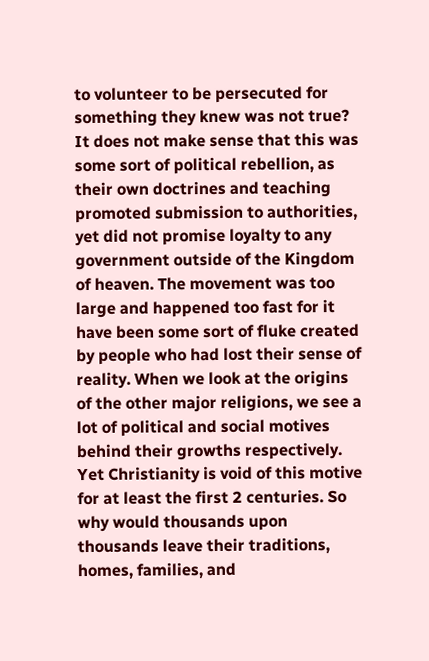to volunteer to be persecuted for something they knew was not true? It does not make sense that this was some sort of political rebellion, as their own doctrines and teaching promoted submission to authorities, yet did not promise loyalty to any government outside of the Kingdom of heaven. The movement was too large and happened too fast for it have been some sort of fluke created by people who had lost their sense of reality. When we look at the origins of the other major religions, we see a lot of political and social motives behind their growths respectively. Yet Christianity is void of this motive for at least the first 2 centuries. So why would thousands upon thousands leave their traditions, homes, families, and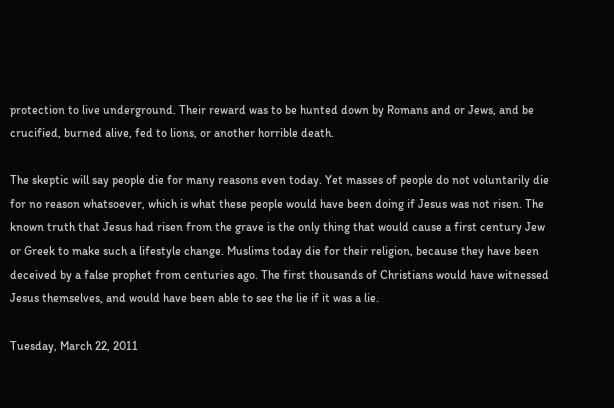protection to live underground. Their reward was to be hunted down by Romans and or Jews, and be crucified, burned alive, fed to lions, or another horrible death.

The skeptic will say people die for many reasons even today. Yet masses of people do not voluntarily die for no reason whatsoever, which is what these people would have been doing if Jesus was not risen. The known truth that Jesus had risen from the grave is the only thing that would cause a first century Jew or Greek to make such a lifestyle change. Muslims today die for their religion, because they have been deceived by a false prophet from centuries ago. The first thousands of Christians would have witnessed Jesus themselves, and would have been able to see the lie if it was a lie.

Tuesday, March 22, 2011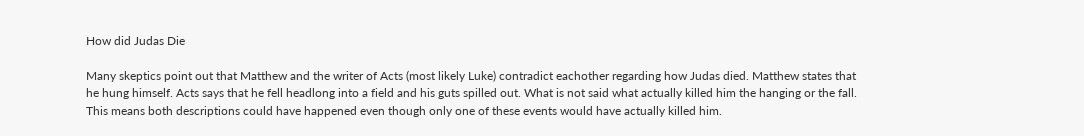How did Judas Die

Many skeptics point out that Matthew and the writer of Acts (most likely Luke) contradict eachother regarding how Judas died. Matthew states that he hung himself. Acts says that he fell headlong into a field and his guts spilled out. What is not said what actually killed him the hanging or the fall. This means both descriptions could have happened even though only one of these events would have actually killed him.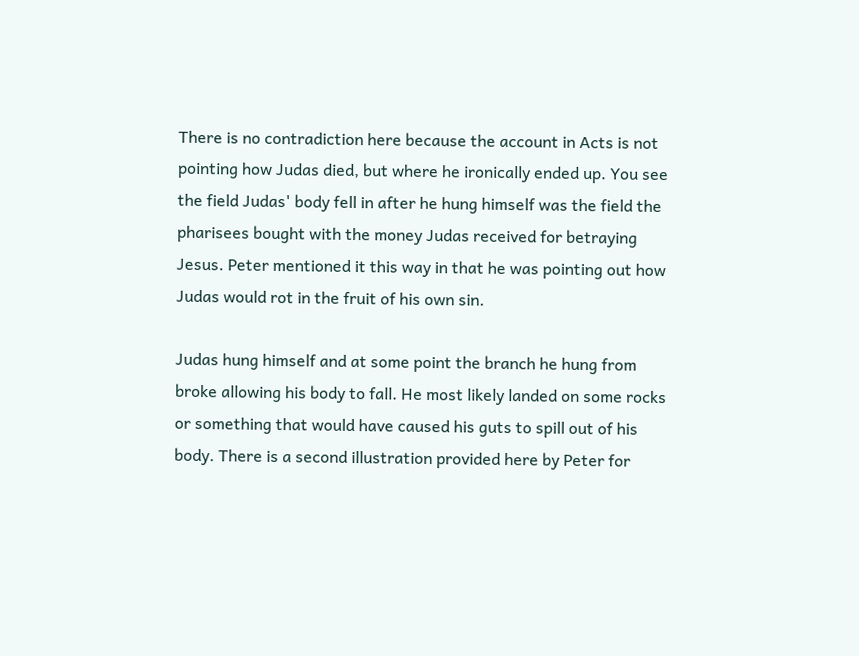There is no contradiction here because the account in Acts is not pointing how Judas died, but where he ironically ended up. You see the field Judas' body fell in after he hung himself was the field the pharisees bought with the money Judas received for betraying Jesus. Peter mentioned it this way in that he was pointing out how Judas would rot in the fruit of his own sin.

Judas hung himself and at some point the branch he hung from broke allowing his body to fall. He most likely landed on some rocks or something that would have caused his guts to spill out of his body. There is a second illustration provided here by Peter for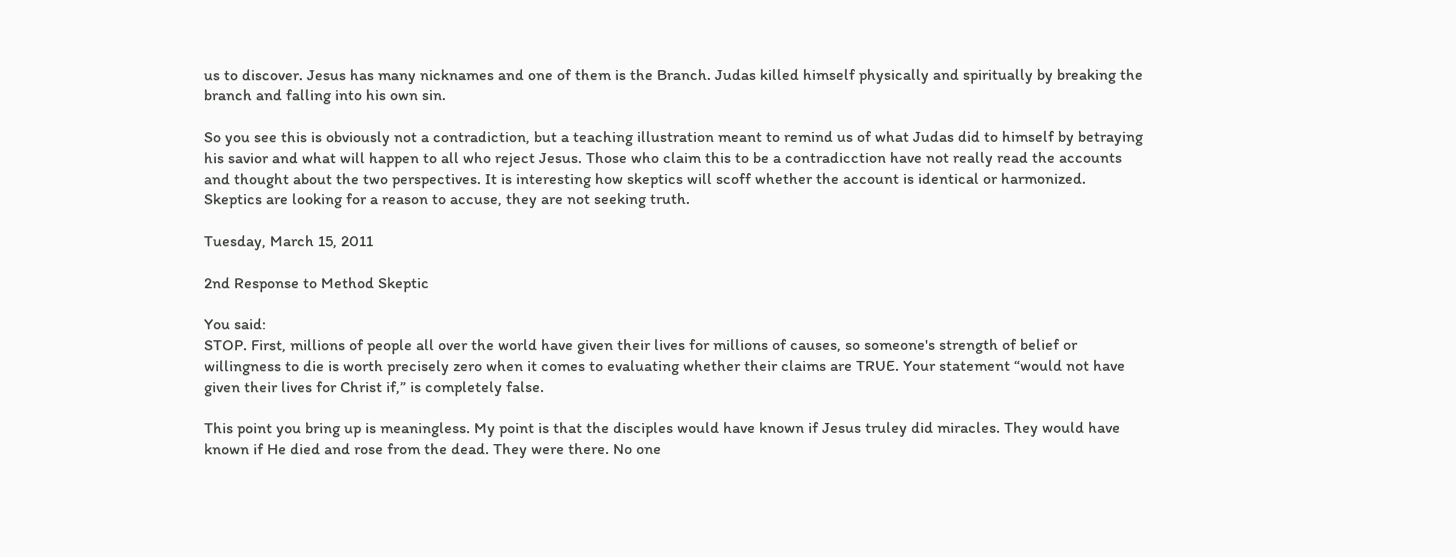us to discover. Jesus has many nicknames and one of them is the Branch. Judas killed himself physically and spiritually by breaking the branch and falling into his own sin.

So you see this is obviously not a contradiction, but a teaching illustration meant to remind us of what Judas did to himself by betraying his savior and what will happen to all who reject Jesus. Those who claim this to be a contradicction have not really read the accounts and thought about the two perspectives. It is interesting how skeptics will scoff whether the account is identical or harmonized. Skeptics are looking for a reason to accuse, they are not seeking truth.

Tuesday, March 15, 2011

2nd Response to Method Skeptic

You said:
STOP. First, millions of people all over the world have given their lives for millions of causes, so someone's strength of belief or willingness to die is worth precisely zero when it comes to evaluating whether their claims are TRUE. Your statement “would not have given their lives for Christ if,” is completely false.

This point you bring up is meaningless. My point is that the disciples would have known if Jesus truley did miracles. They would have known if He died and rose from the dead. They were there. No one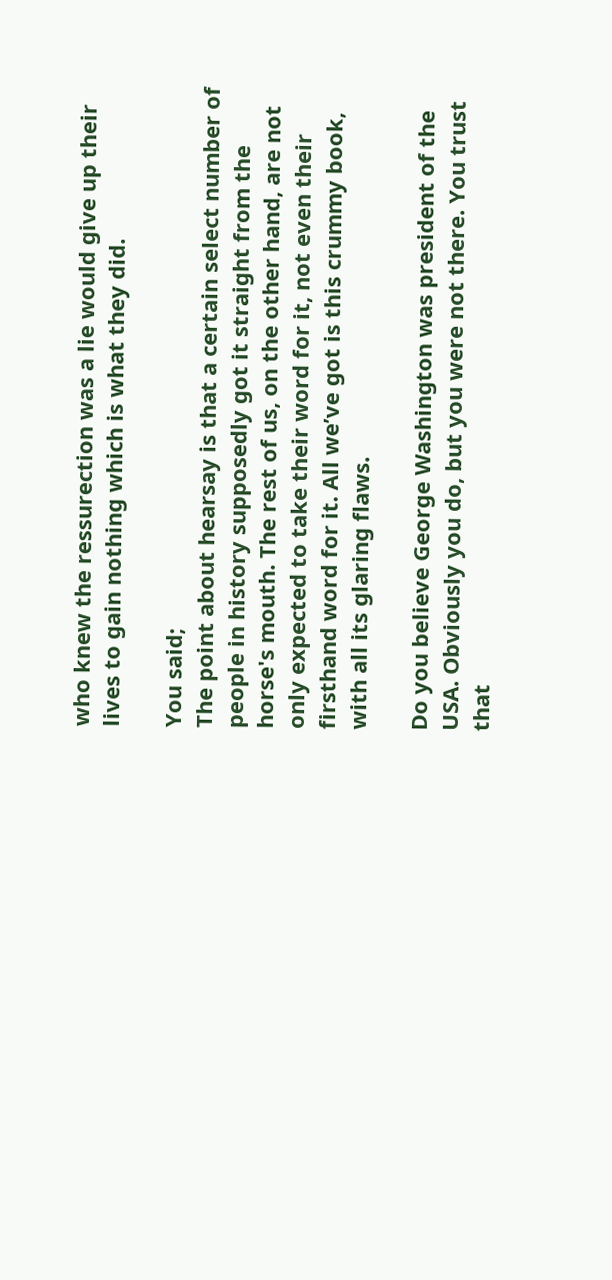who knew the ressurection was a lie would give up their lives to gain nothing which is what they did.

You said;
The point about hearsay is that a certain select number of people in history supposedly got it straight from the horse's mouth. The rest of us, on the other hand, are not only expected to take their word for it, not even their firsthand word for it. All we’ve got is this crummy book, with all its glaring flaws.

Do you believe George Washington was president of the USA. Obviously you do, but you were not there. You trust that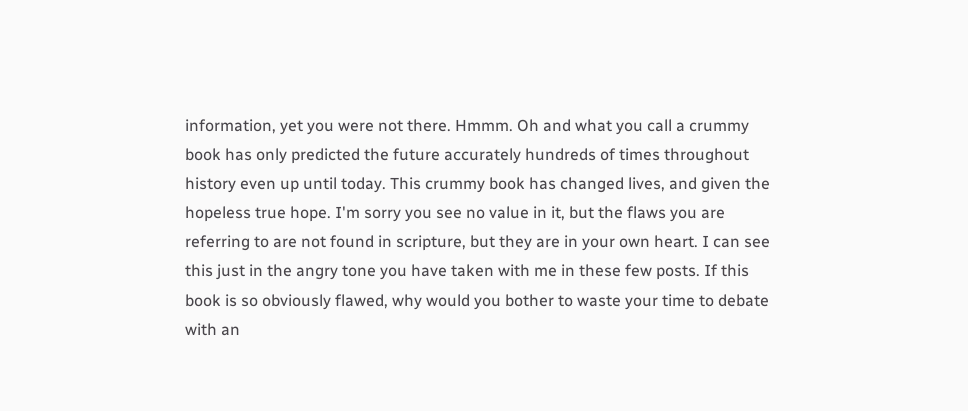information, yet you were not there. Hmmm. Oh and what you call a crummy book has only predicted the future accurately hundreds of times throughout history even up until today. This crummy book has changed lives, and given the hopeless true hope. I'm sorry you see no value in it, but the flaws you are referring to are not found in scripture, but they are in your own heart. I can see this just in the angry tone you have taken with me in these few posts. If this book is so obviously flawed, why would you bother to waste your time to debate with an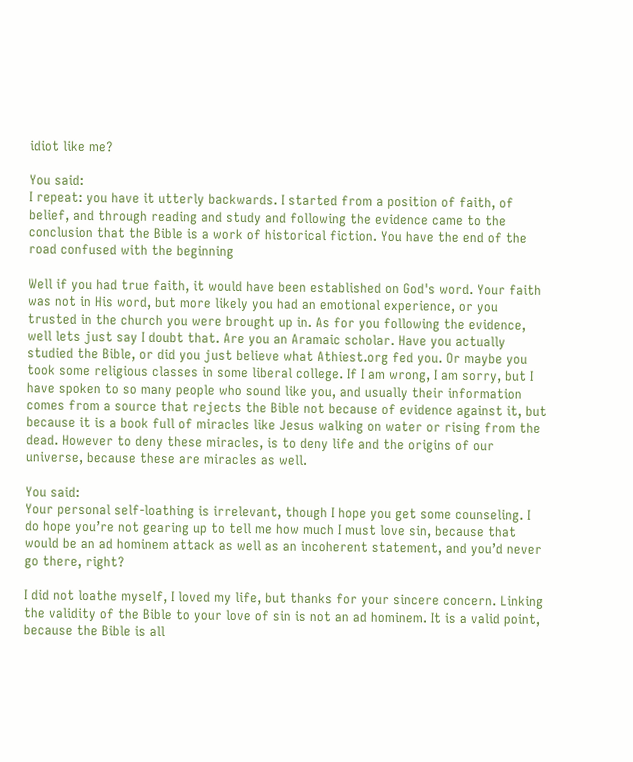idiot like me?

You said:
I repeat: you have it utterly backwards. I started from a position of faith, of belief, and through reading and study and following the evidence came to the conclusion that the Bible is a work of historical fiction. You have the end of the road confused with the beginning

Well if you had true faith, it would have been established on God's word. Your faith was not in His word, but more likely you had an emotional experience, or you trusted in the church you were brought up in. As for you following the evidence, well lets just say I doubt that. Are you an Aramaic scholar. Have you actually studied the Bible, or did you just believe what Athiest.org fed you. Or maybe you took some religious classes in some liberal college. If I am wrong, I am sorry, but I have spoken to so many people who sound like you, and usually their information comes from a source that rejects the Bible not because of evidence against it, but because it is a book full of miracles like Jesus walking on water or rising from the dead. However to deny these miracles, is to deny life and the origins of our universe, because these are miracles as well.

You said:
Your personal self-loathing is irrelevant, though I hope you get some counseling. I do hope you’re not gearing up to tell me how much I must love sin, because that would be an ad hominem attack as well as an incoherent statement, and you’d never go there, right?

I did not loathe myself, I loved my life, but thanks for your sincere concern. Linking the validity of the Bible to your love of sin is not an ad hominem. It is a valid point, because the Bible is all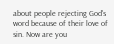about people rejecting God's word because of their love of sin. Now are you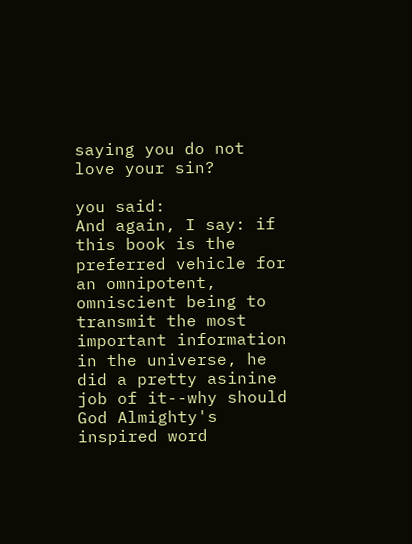saying you do not love your sin?

you said:
And again, I say: if this book is the preferred vehicle for an omnipotent, omniscient being to transmit the most important information in the universe, he did a pretty asinine job of it--why should God Almighty's inspired word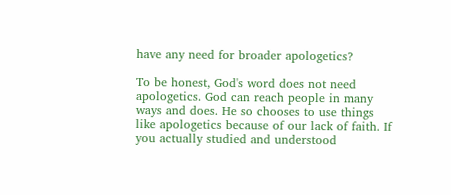have any need for broader apologetics?

To be honest, God's word does not need apologetics. God can reach people in many ways and does. He so chooses to use things like apologetics because of our lack of faith. If you actually studied and understood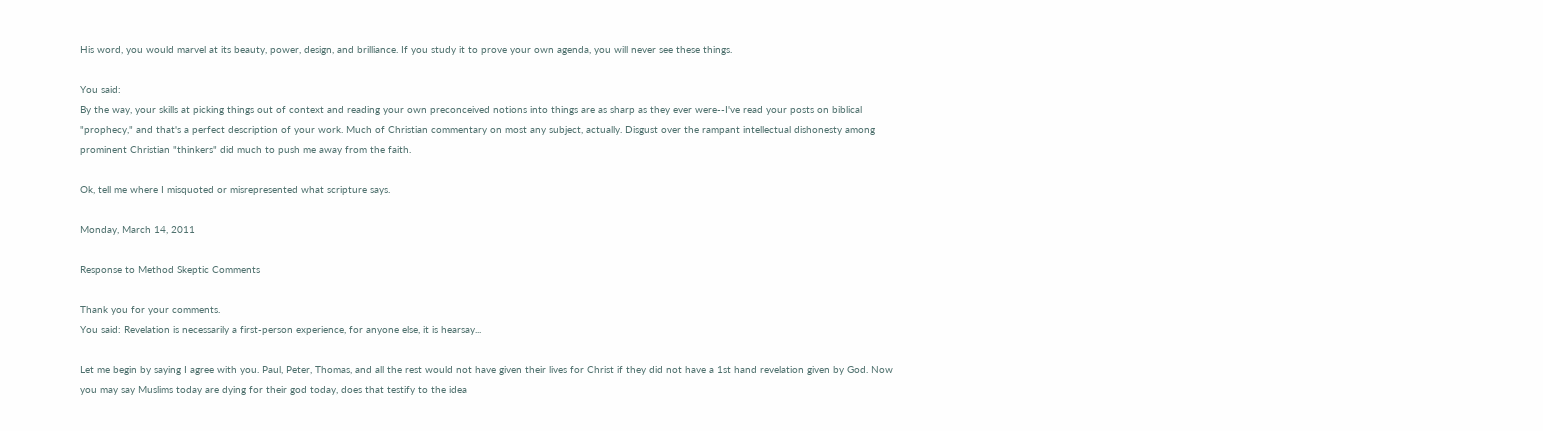His word, you would marvel at its beauty, power, design, and brilliance. If you study it to prove your own agenda, you will never see these things.

You said:
By the way, your skills at picking things out of context and reading your own preconceived notions into things are as sharp as they ever were--I've read your posts on biblical "prophecy," and that's a perfect description of your work. Much of Christian commentary on most any subject, actually. Disgust over the rampant intellectual dishonesty among prominent Christian "thinkers" did much to push me away from the faith.

Ok, tell me where I misquoted or misrepresented what scripture says.

Monday, March 14, 2011

Response to Method Skeptic Comments

Thank you for your comments.
You said: Revelation is necessarily a first-person experience, for anyone else, it is hearsay...

Let me begin by saying I agree with you. Paul, Peter, Thomas, and all the rest would not have given their lives for Christ if they did not have a 1st hand revelation given by God. Now you may say Muslims today are dying for their god today, does that testify to the idea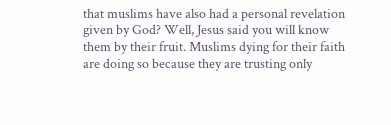that muslims have also had a personal revelation given by God? Well, Jesus said you will know them by their fruit. Muslims dying for their faith are doing so because they are trusting only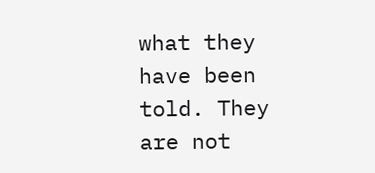what they have been told. They are not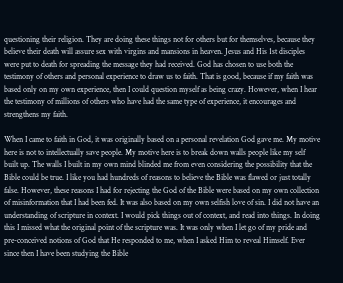questioning their religion. They are doing these things not for others but for themselves, because they believe their death will assure sex with virgins and mansions in heaven. Jesus and His 1st disciples were put to death for spreading the message they had received. God has chosen to use both the testimony of others and personal experience to draw us to faith. That is good, because if my faith was based only on my own experience, then I could question myself as being crazy. However, when I hear the testimony of millions of others who have had the same type of experience, it encourages and strengthens my faith.

When I came to faith in God, it was originally based on a personal revelation God gave me. My motive here is not to intellectually save people. My motive here is to break down walls people like my self built up. The walls I built in my own mind blinded me from even considering the possibility that the Bible could be true. I like you had hundreds of reasons to believe the Bible was flawed or just totally false. However, these reasons I had for rejecting the God of the Bible were based on my own collection of misinformation that I had been fed. It was also based on my own selfish love of sin. I did not have an understanding of scripture in context. I would pick things out of context, and read into things. In doing this I missed what the original point of the scripture was. It was only when I let go of my pride and pre-conceived notions of God that He responded to me, when I asked Him to reveal Himself. Ever since then I have been studying the Bible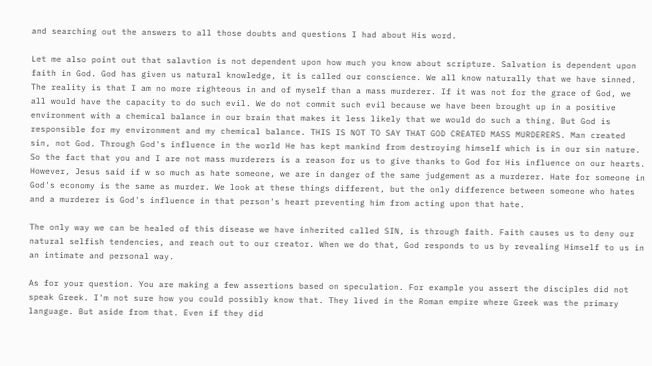and searching out the answers to all those doubts and questions I had about His word.

Let me also point out that salavtion is not dependent upon how much you know about scripture. Salvation is dependent upon faith in God. God has given us natural knowledge, it is called our conscience. We all know naturally that we have sinned. The reality is that I am no more righteous in and of myself than a mass murderer. If it was not for the grace of God, we all would have the capacity to do such evil. We do not commit such evil because we have been brought up in a positive environment with a chemical balance in our brain that makes it less likely that we would do such a thing. But God is responsible for my environment and my chemical balance. THIS IS NOT TO SAY THAT GOD CREATED MASS MURDERERS. Man created sin, not God. Through God's influence in the world He has kept mankind from destroying himself which is in our sin nature. So the fact that you and I are not mass murderers is a reason for us to give thanks to God for His influence on our hearts. However, Jesus said if w so much as hate someone, we are in danger of the same judgement as a murderer. Hate for someone in God's economy is the same as murder. We look at these things different, but the only difference between someone who hates and a murderer is God's influence in that person's heart preventing him from acting upon that hate.

The only way we can be healed of this disease we have inherited called SIN, is through faith. Faith causes us to deny our natural selfish tendencies, and reach out to our creator. When we do that, God responds to us by revealing Himself to us in an intimate and personal way.

As for your question. You are making a few assertions based on speculation. For example you assert the disciples did not speak Greek. I'm not sure how you could possibly know that. They lived in the Roman empire where Greek was the primary language. But aside from that. Even if they did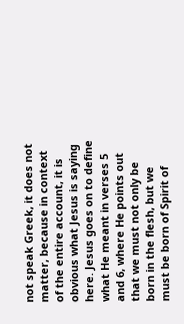not speak Greek, it does not matter, because in context of the entire account, it is obvious what Jesus is saying here. Jesus goes on to define what He meant in verses 5 and 6, where He points out that we must not only be born in the flesh, but we must be born of Spirit of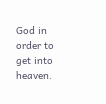God in order to get into heaven.